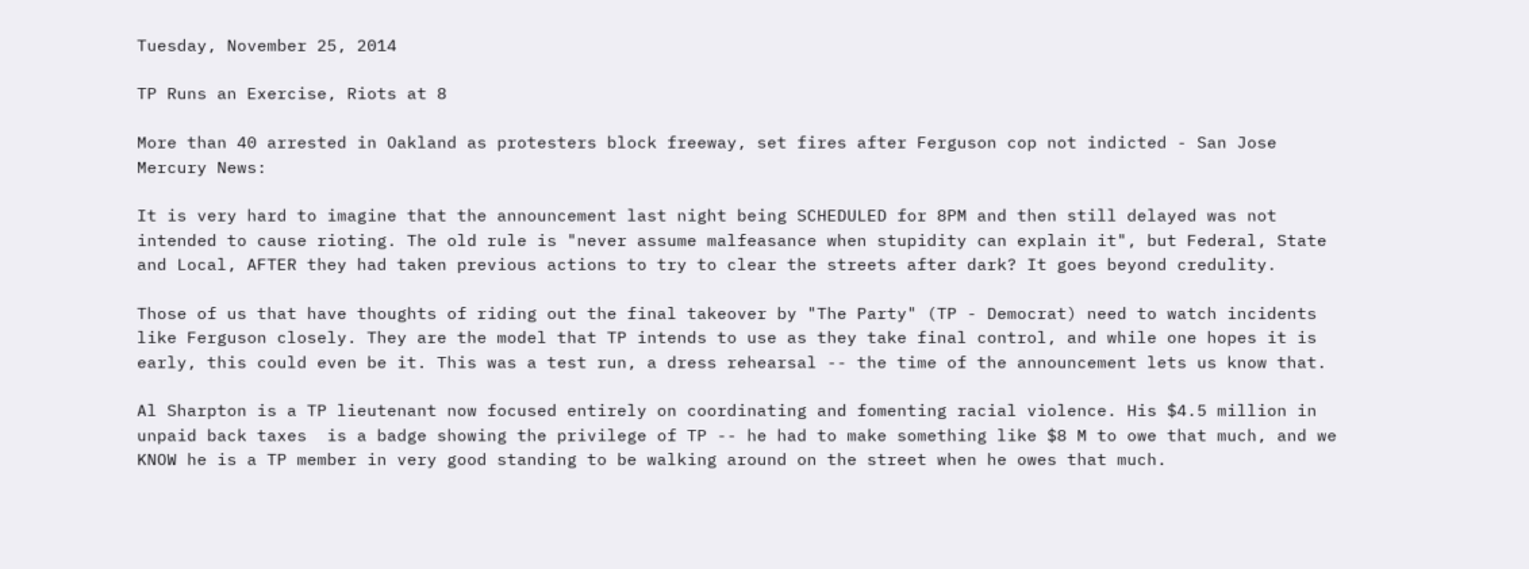Tuesday, November 25, 2014

TP Runs an Exercise, Riots at 8

More than 40 arrested in Oakland as protesters block freeway, set fires after Ferguson cop not indicted - San Jose Mercury News:

It is very hard to imagine that the announcement last night being SCHEDULED for 8PM and then still delayed was not intended to cause rioting. The old rule is "never assume malfeasance when stupidity can explain it", but Federal, State and Local, AFTER they had taken previous actions to try to clear the streets after dark? It goes beyond credulity.

Those of us that have thoughts of riding out the final takeover by "The Party" (TP - Democrat) need to watch incidents like Ferguson closely. They are the model that TP intends to use as they take final control, and while one hopes it is early, this could even be it. This was a test run, a dress rehearsal -- the time of the announcement lets us know that.

Al Sharpton is a TP lieutenant now focused entirely on coordinating and fomenting racial violence. His $4.5 million in unpaid back taxes  is a badge showing the privilege of TP -- he had to make something like $8 M to owe that much, and we KNOW he is a TP member in very good standing to be walking around on the street when he owes that much.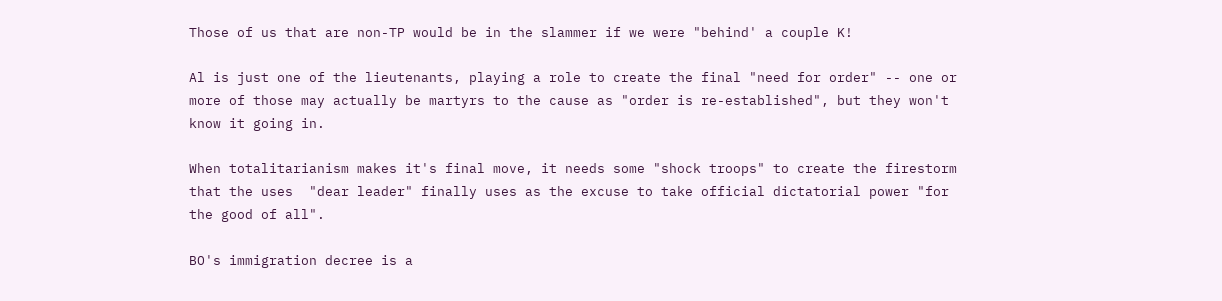Those of us that are non-TP would be in the slammer if we were "behind' a couple K!

Al is just one of the lieutenants, playing a role to create the final "need for order" -- one or more of those may actually be martyrs to the cause as "order is re-established", but they won't know it going in.

When totalitarianism makes it's final move, it needs some "shock troops" to create the firestorm that the uses  "dear leader" finally uses as the excuse to take official dictatorial power "for the good of all".

BO's immigration decree is a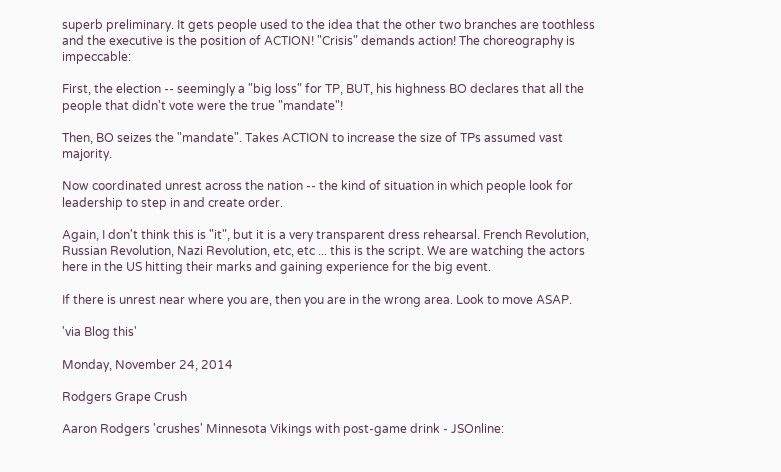superb preliminary. It gets people used to the idea that the other two branches are toothless and the executive is the position of ACTION! "Crisis" demands action! The choreography is impeccable:

First, the election -- seemingly a "big loss" for TP, BUT, his highness BO declares that all the people that didn't vote were the true "mandate"!

Then, BO seizes the "mandate". Takes ACTION to increase the size of TPs assumed vast majority.

Now coordinated unrest across the nation -- the kind of situation in which people look for leadership to step in and create order.

Again, I don't think this is "it", but it is a very transparent dress rehearsal. French Revolution, Russian Revolution, Nazi Revolution, etc, etc ... this is the script. We are watching the actors here in the US hitting their marks and gaining experience for the big event.

If there is unrest near where you are, then you are in the wrong area. Look to move ASAP.

'via Blog this'

Monday, November 24, 2014

Rodgers Grape Crush

Aaron Rodgers 'crushes' Minnesota Vikings with post-game drink - JSOnline: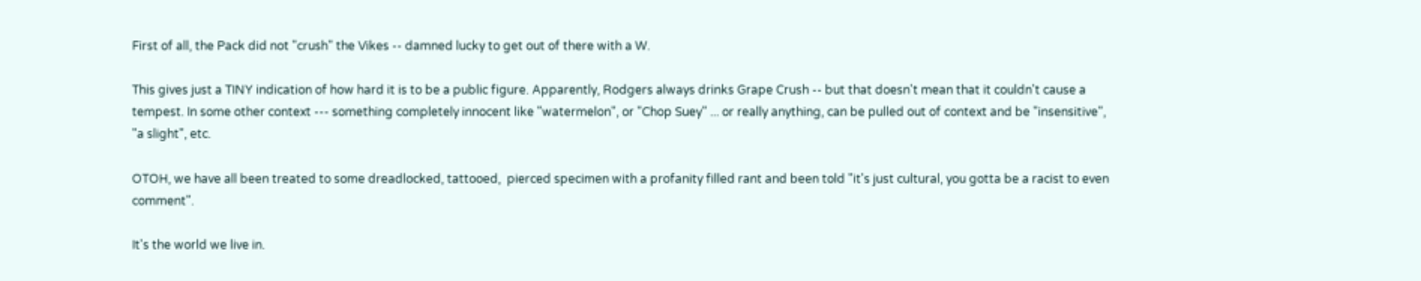First of all, the Pack did not "crush" the Vikes -- damned lucky to get out of there with a W.

This gives just a TINY indication of how hard it is to be a public figure. Apparently, Rodgers always drinks Grape Crush -- but that doesn't mean that it couldn't cause a tempest. In some other context --- something completely innocent like "watermelon", or "Chop Suey" ... or really anything, can be pulled out of context and be "insensitive", "a slight", etc.

OTOH, we have all been treated to some dreadlocked, tattooed,  pierced specimen with a profanity filled rant and been told "it's just cultural, you gotta be a racist to even comment".

It's the world we live in.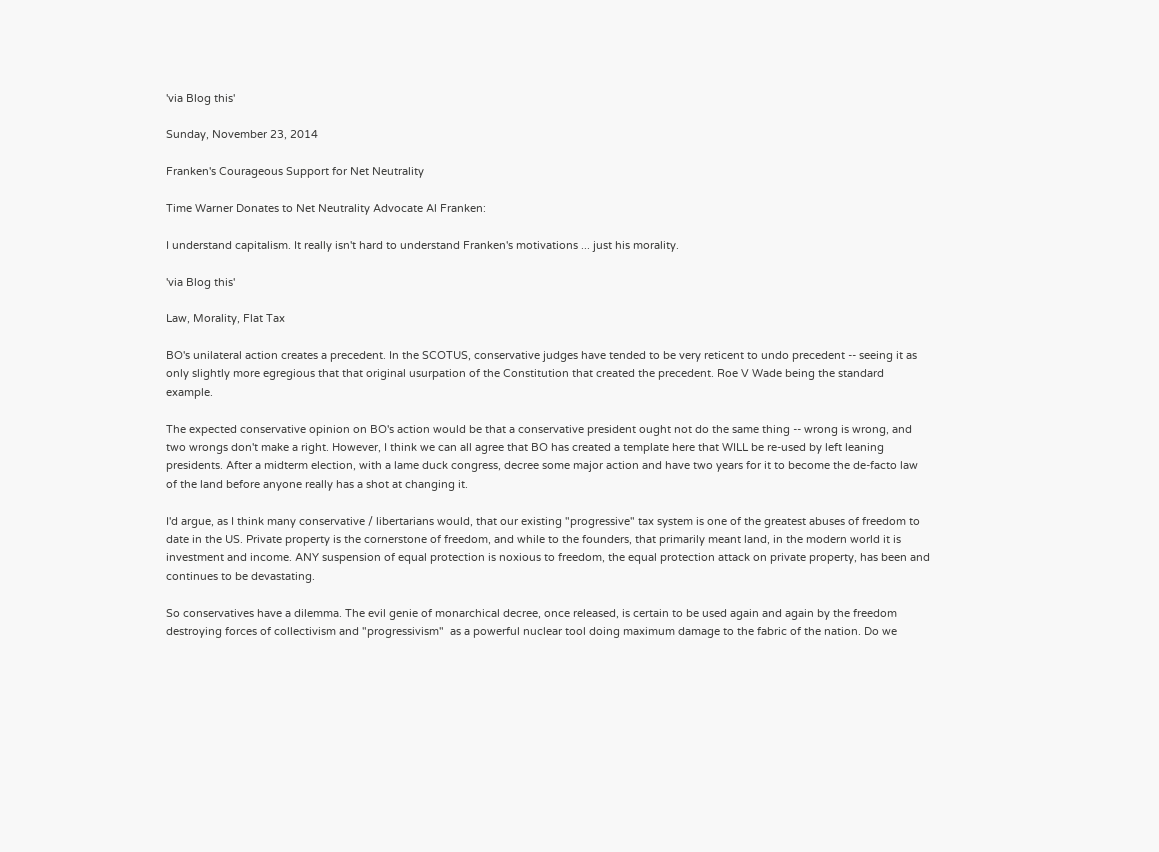'via Blog this'

Sunday, November 23, 2014

Franken's Courageous Support for Net Neutrality

Time Warner Donates to Net Neutrality Advocate Al Franken:

I understand capitalism. It really isn't hard to understand Franken's motivations ... just his morality.

'via Blog this'

Law, Morality, Flat Tax

BO's unilateral action creates a precedent. In the SCOTUS, conservative judges have tended to be very reticent to undo precedent -- seeing it as only slightly more egregious that that original usurpation of the Constitution that created the precedent. Roe V Wade being the standard example.

The expected conservative opinion on BO's action would be that a conservative president ought not do the same thing -- wrong is wrong, and two wrongs don't make a right. However, I think we can all agree that BO has created a template here that WILL be re-used by left leaning presidents. After a midterm election, with a lame duck congress, decree some major action and have two years for it to become the de-facto law of the land before anyone really has a shot at changing it.

I'd argue, as I think many conservative / libertarians would, that our existing "progressive" tax system is one of the greatest abuses of freedom to date in the US. Private property is the cornerstone of freedom, and while to the founders, that primarily meant land, in the modern world it is investment and income. ANY suspension of equal protection is noxious to freedom, the equal protection attack on private property, has been and continues to be devastating.

So conservatives have a dilemma. The evil genie of monarchical decree, once released, is certain to be used again and again by the freedom destroying forces of collectivism and "progressivism"  as a powerful nuclear tool doing maximum damage to the fabric of the nation. Do we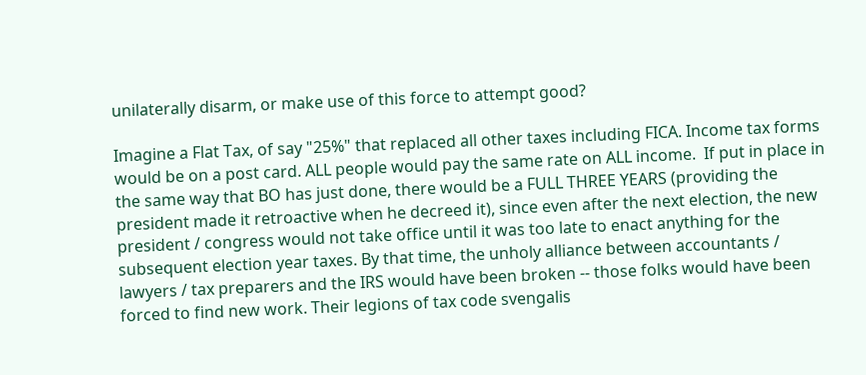unilaterally disarm, or make use of this force to attempt good?

Imagine a Flat Tax, of say "25%" that replaced all other taxes including FICA. Income tax forms would be on a post card. ALL people would pay the same rate on ALL income.  If put in place in the same way that BO has just done, there would be a FULL THREE YEARS (providing the president made it retroactive when he decreed it), since even after the next election, the new president / congress would not take office until it was too late to enact anything for the subsequent election year taxes. By that time, the unholy alliance between accountants / lawyers / tax preparers and the IRS would have been broken -- those folks would have been forced to find new work. Their legions of tax code svengalis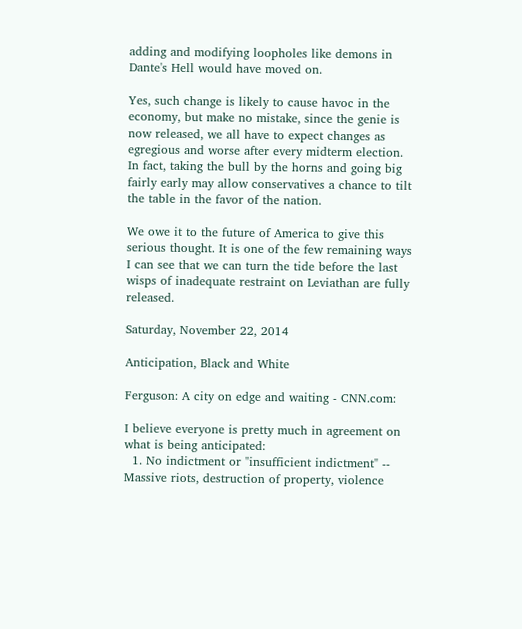adding and modifying loopholes like demons in Dante's Hell would have moved on.

Yes, such change is likely to cause havoc in the economy, but make no mistake, since the genie is now released, we all have to expect changes as egregious and worse after every midterm election. In fact, taking the bull by the horns and going big fairly early may allow conservatives a chance to tilt the table in the favor of the nation.

We owe it to the future of America to give this serious thought. It is one of the few remaining ways I can see that we can turn the tide before the last wisps of inadequate restraint on Leviathan are fully released.

Saturday, November 22, 2014

Anticipation, Black and White

Ferguson: A city on edge and waiting - CNN.com:

I believe everyone is pretty much in agreement on what is being anticipated:
  1. No indictment or "insufficient indictment" -- Massive riots, destruction of property, violence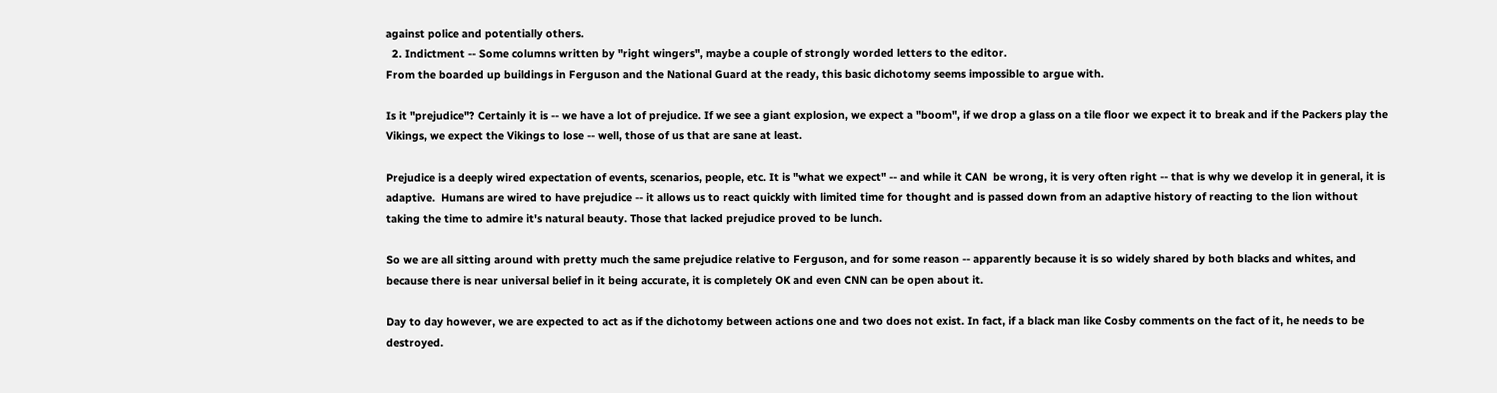against police and potentially others.
  2. Indictment -- Some columns written by "right wingers", maybe a couple of strongly worded letters to the editor.
From the boarded up buildings in Ferguson and the National Guard at the ready, this basic dichotomy seems impossible to argue with.

Is it "prejudice"? Certainly it is -- we have a lot of prejudice. If we see a giant explosion, we expect a "boom", if we drop a glass on a tile floor we expect it to break and if the Packers play the Vikings, we expect the Vikings to lose -- well, those of us that are sane at least.

Prejudice is a deeply wired expectation of events, scenarios, people, etc. It is "what we expect" -- and while it CAN  be wrong, it is very often right -- that is why we develop it in general, it is adaptive.  Humans are wired to have prejudice -- it allows us to react quickly with limited time for thought and is passed down from an adaptive history of reacting to the lion without taking the time to admire it's natural beauty. Those that lacked prejudice proved to be lunch.

So we are all sitting around with pretty much the same prejudice relative to Ferguson, and for some reason -- apparently because it is so widely shared by both blacks and whites, and because there is near universal belief in it being accurate, it is completely OK and even CNN can be open about it.

Day to day however, we are expected to act as if the dichotomy between actions one and two does not exist. In fact, if a black man like Cosby comments on the fact of it, he needs to be destroyed.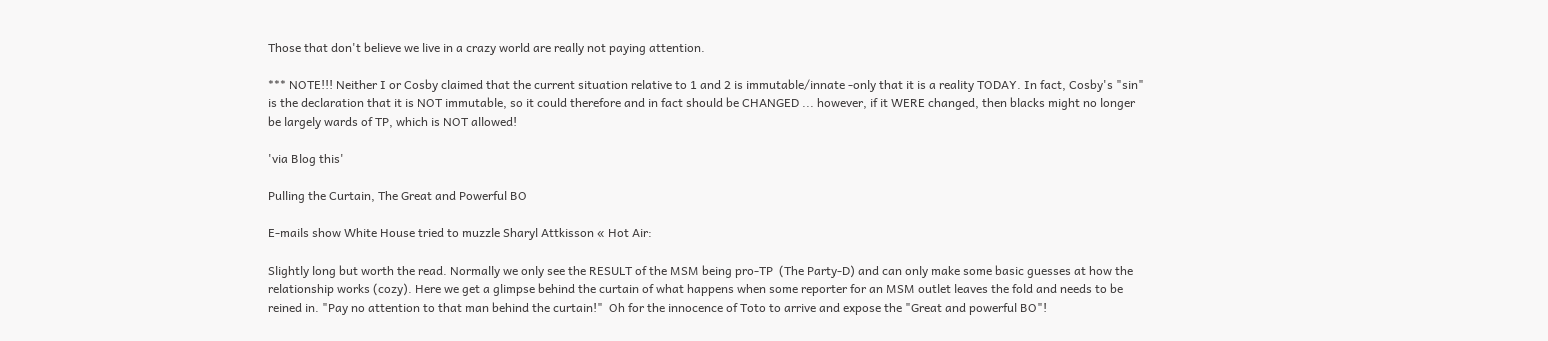Those that don't believe we live in a crazy world are really not paying attention.

*** NOTE!!! Neither I or Cosby claimed that the current situation relative to 1 and 2 is immutable/innate -only that it is a reality TODAY. In fact, Cosby's "sin" is the declaration that it is NOT immutable, so it could therefore and in fact should be CHANGED ... however, if it WERE changed, then blacks might no longer be largely wards of TP, which is NOT allowed!

'via Blog this'

Pulling the Curtain, The Great and Powerful BO

E-mails show White House tried to muzzle Sharyl Attkisson « Hot Air:

Slightly long but worth the read. Normally we only see the RESULT of the MSM being pro-TP  (The Party-D) and can only make some basic guesses at how the relationship works (cozy). Here we get a glimpse behind the curtain of what happens when some reporter for an MSM outlet leaves the fold and needs to be reined in. "Pay no attention to that man behind the curtain!"  Oh for the innocence of Toto to arrive and expose the "Great and powerful BO"!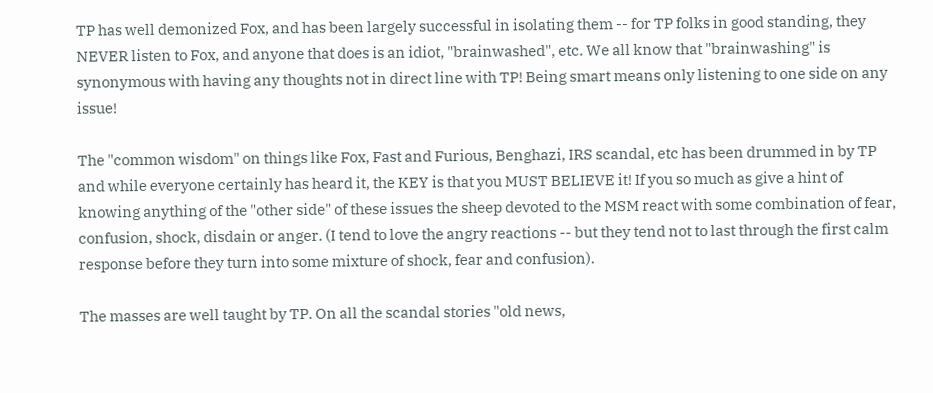TP has well demonized Fox, and has been largely successful in isolating them -- for TP folks in good standing, they NEVER listen to Fox, and anyone that does is an idiot, "brainwashed", etc. We all know that "brainwashing" is synonymous with having any thoughts not in direct line with TP! Being smart means only listening to one side on any issue!

The "common wisdom" on things like Fox, Fast and Furious, Benghazi, IRS scandal, etc has been drummed in by TP and while everyone certainly has heard it, the KEY is that you MUST BELIEVE it! If you so much as give a hint of knowing anything of the "other side" of these issues the sheep devoted to the MSM react with some combination of fear, confusion, shock, disdain or anger. (I tend to love the angry reactions -- but they tend not to last through the first calm response before they turn into some mixture of shock, fear and confusion).

The masses are well taught by TP. On all the scandal stories "old news,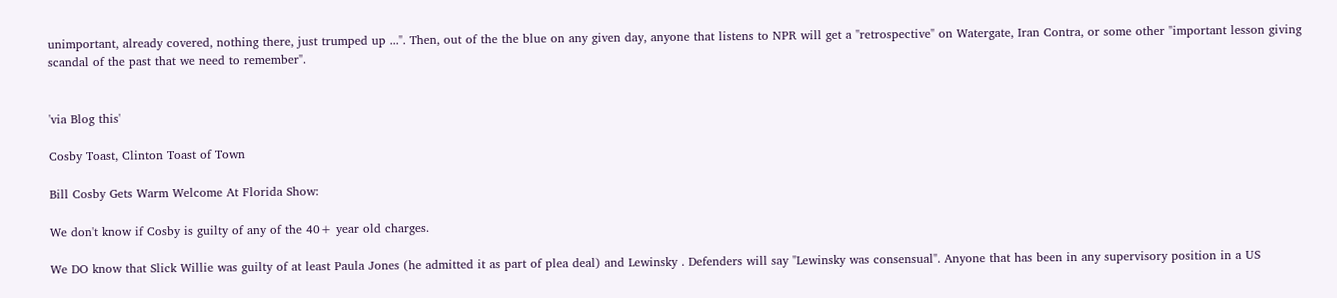unimportant, already covered, nothing there, just trumped up ...". Then, out of the the blue on any given day, anyone that listens to NPR will get a "retrospective" on Watergate, Iran Contra, or some other "important lesson giving scandal of the past that we need to remember".


'via Blog this'

Cosby Toast, Clinton Toast of Town

Bill Cosby Gets Warm Welcome At Florida Show:

We don't know if Cosby is guilty of any of the 40+ year old charges.

We DO know that Slick Willie was guilty of at least Paula Jones (he admitted it as part of plea deal) and Lewinsky . Defenders will say "Lewinsky was consensual". Anyone that has been in any supervisory position in a US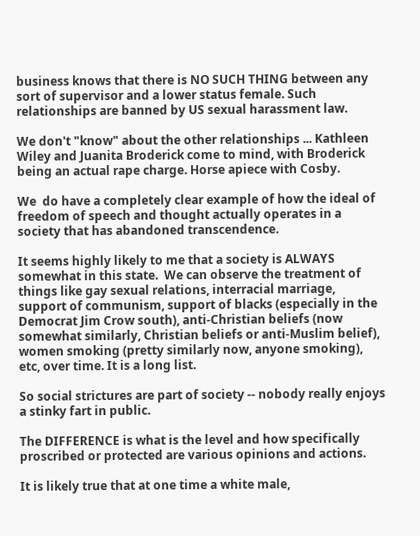business knows that there is NO SUCH THING between any sort of supervisor and a lower status female. Such relationships are banned by US sexual harassment law.

We don't "know" about the other relationships ... Kathleen Wiley and Juanita Broderick come to mind, with Broderick being an actual rape charge. Horse apiece with Cosby.

We  do have a completely clear example of how the ideal of freedom of speech and thought actually operates in a society that has abandoned transcendence.

It seems highly likely to me that a society is ALWAYS somewhat in this state.  We can observe the treatment of things like gay sexual relations, interracial marriage, support of communism, support of blacks (especially in the Democrat Jim Crow south), anti-Christian beliefs (now somewhat similarly, Christian beliefs or anti-Muslim belief), women smoking (pretty similarly now, anyone smoking), etc, over time. It is a long list.

So social strictures are part of society -- nobody really enjoys a stinky fart in public.

The DIFFERENCE is what is the level and how specifically proscribed or protected are various opinions and actions.

It is likely true that at one time a white male,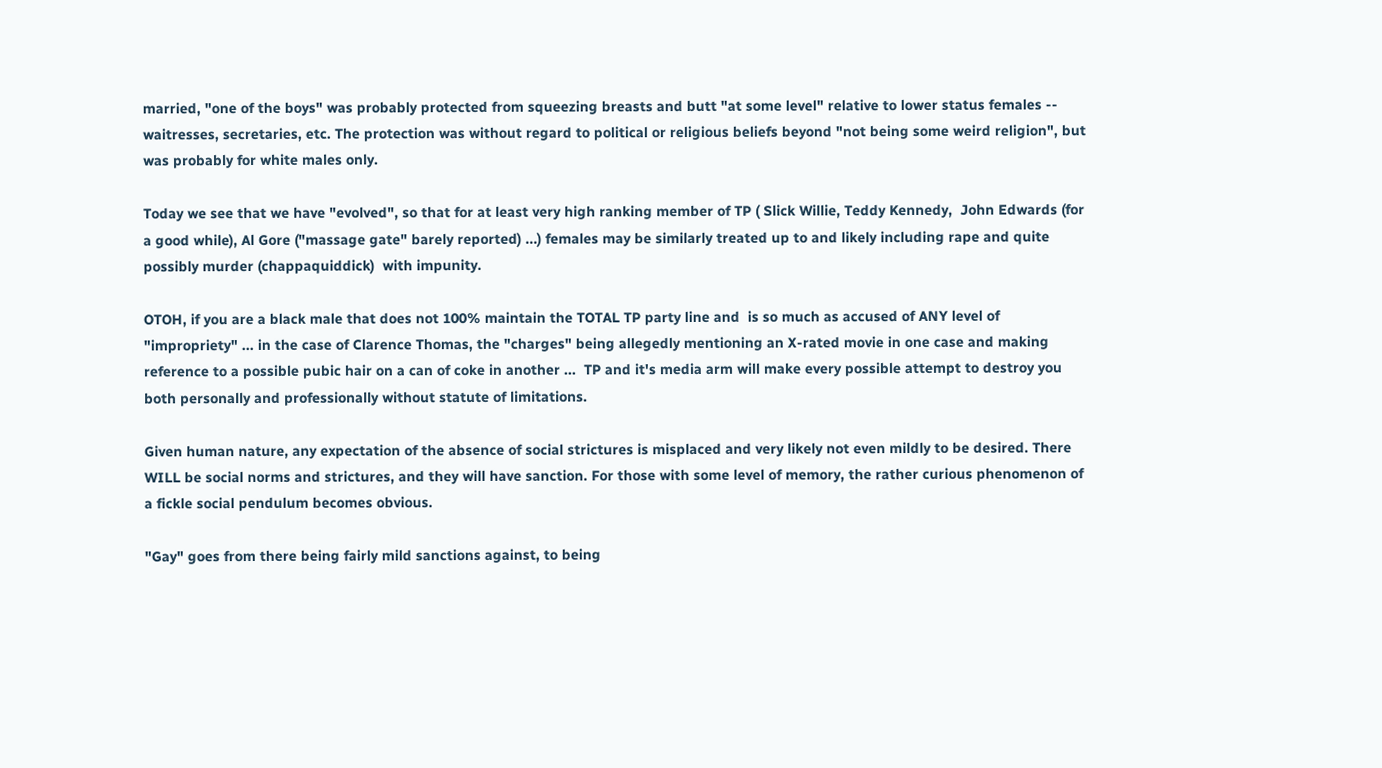married, "one of the boys" was probably protected from squeezing breasts and butt "at some level" relative to lower status females -- waitresses, secretaries, etc. The protection was without regard to political or religious beliefs beyond "not being some weird religion", but was probably for white males only.

Today we see that we have "evolved", so that for at least very high ranking member of TP ( Slick Willie, Teddy Kennedy,  John Edwards (for a good while), Al Gore ("massage gate" barely reported) ...) females may be similarly treated up to and likely including rape and quite possibly murder (chappaquiddick)  with impunity.

OTOH, if you are a black male that does not 100% maintain the TOTAL TP party line and  is so much as accused of ANY level of "impropriety" ... in the case of Clarence Thomas, the "charges" being allegedly mentioning an X-rated movie in one case and making reference to a possible pubic hair on a can of coke in another ...  TP and it's media arm will make every possible attempt to destroy you both personally and professionally without statute of limitations.

Given human nature, any expectation of the absence of social strictures is misplaced and very likely not even mildly to be desired. There WILL be social norms and strictures, and they will have sanction. For those with some level of memory, the rather curious phenomenon of a fickle social pendulum becomes obvious.

"Gay" goes from there being fairly mild sanctions against, to being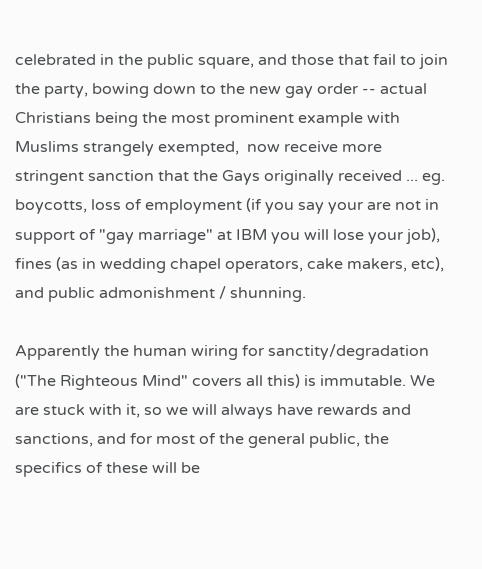celebrated in the public square, and those that fail to join the party, bowing down to the new gay order -- actual Christians being the most prominent example with Muslims strangely exempted,  now receive more stringent sanction that the Gays originally received ... eg. boycotts, loss of employment (if you say your are not in support of "gay marriage" at IBM you will lose your job), fines (as in wedding chapel operators, cake makers, etc),  and public admonishment / shunning.

Apparently the human wiring for sanctity/degradation  ("The Righteous Mind" covers all this) is immutable. We are stuck with it, so we will always have rewards and sanctions, and for most of the general public, the specifics of these will be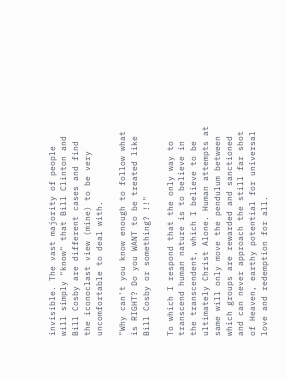invisible. The vast majority of people will simply "know" that Bill Clinton and Bill Cosby are different cases and find the iconoclast view (mine) to be very uncomfortable to deal with.

"Why can't you know enough to follow what is RIGHT? Do you WANT to be treated like Bill Cosby or something? !!"

To which I respond that the only way to transcend human nature is to believe in the transcendent, which I believe to be ultimately Christ Alone. Human attempts at same will only move the pendulum between which groups are rewarded and sanctioned and can never approach the still far shot of Heaven, earthy potential for universal love and redemption for all.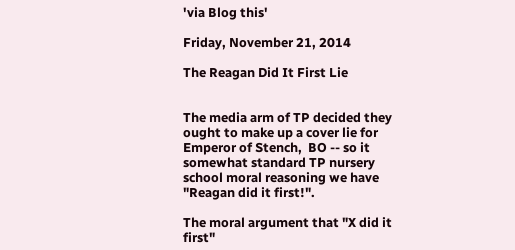'via Blog this'

Friday, November 21, 2014

The Reagan Did It First Lie


The media arm of TP decided they ought to make up a cover lie for Emperor of Stench,  BO -- so it somewhat standard TP nursery school moral reasoning we have "Reagan did it first!".

The moral argument that "X did it first"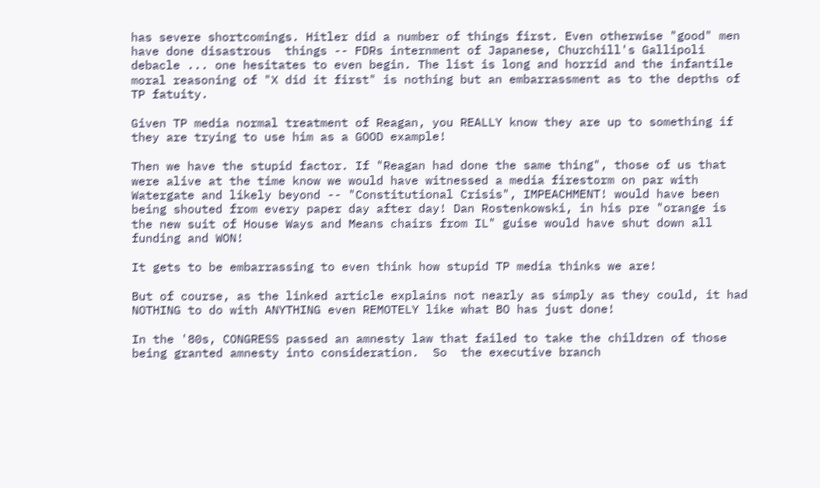has severe shortcomings. Hitler did a number of things first. Even otherwise "good" men have done disastrous  things -- FDRs internment of Japanese, Churchill's Gallipoli debacle ... one hesitates to even begin. The list is long and horrid and the infantile moral reasoning of "X did it first" is nothing but an embarrassment as to the depths of TP fatuity.

Given TP media normal treatment of Reagan, you REALLY know they are up to something if they are trying to use him as a GOOD example!

Then we have the stupid factor. If "Reagan had done the same thing", those of us that were alive at the time know we would have witnessed a media firestorm on par with Watergate and likely beyond -- "Constitutional Crisis", IMPEACHMENT! would have been being shouted from every paper day after day! Dan Rostenkowski, in his pre "orange is the new suit of House Ways and Means chairs from IL" guise would have shut down all funding and WON!

It gets to be embarrassing to even think how stupid TP media thinks we are!

But of course, as the linked article explains not nearly as simply as they could, it had NOTHING to do with ANYTHING even REMOTELY like what BO has just done!

In the '80s, CONGRESS passed an amnesty law that failed to take the children of those being granted amnesty into consideration.  So  the executive branch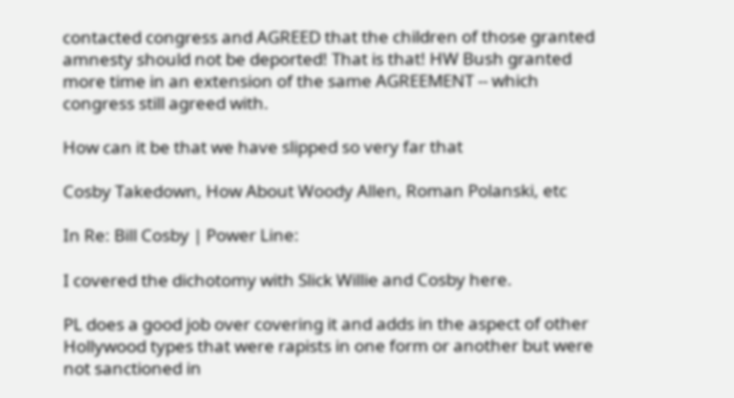contacted congress and AGREED that the children of those granted amnesty should not be deported! That is that! HW Bush granted more time in an extension of the same AGREEMENT -- which congress still agreed with.

How can it be that we have slipped so very far that

Cosby Takedown, How About Woody Allen, Roman Polanski, etc

In Re: Bill Cosby | Power Line:

I covered the dichotomy with Slick Willie and Cosby here.

PL does a good job over covering it and adds in the aspect of other Hollywood types that were rapists in one form or another but were not sanctioned in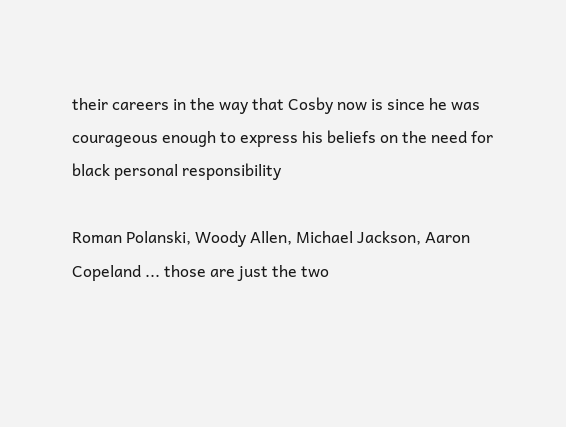their careers in the way that Cosby now is since he was courageous enough to express his beliefs on the need for black personal responsibility

Roman Polanski, Woody Allen, Michael Jackson, Aaron Copeland ... those are just the two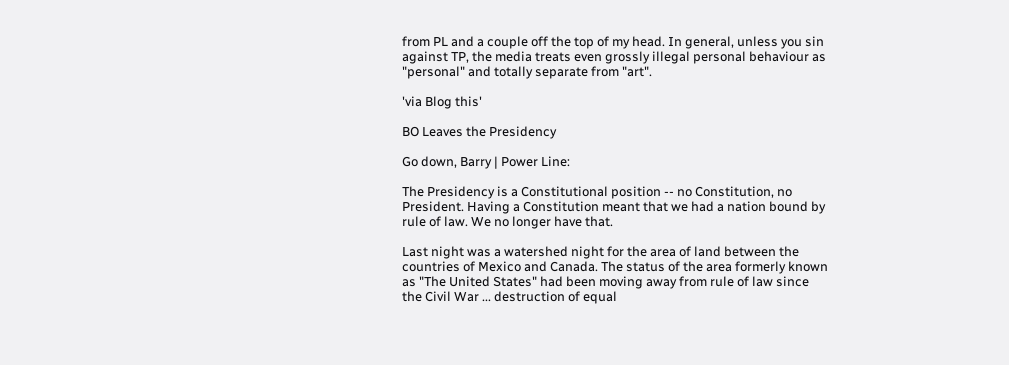from PL and a couple off the top of my head. In general, unless you sin against TP, the media treats even grossly illegal personal behaviour as "personal" and totally separate from "art".

'via Blog this'

BO Leaves the Presidency

Go down, Barry | Power Line:

The Presidency is a Constitutional position -- no Constitution, no President. Having a Constitution meant that we had a nation bound by rule of law. We no longer have that.

Last night was a watershed night for the area of land between the countries of Mexico and Canada. The status of the area formerly known as "The United States" had been moving away from rule of law since the Civil War ... destruction of equal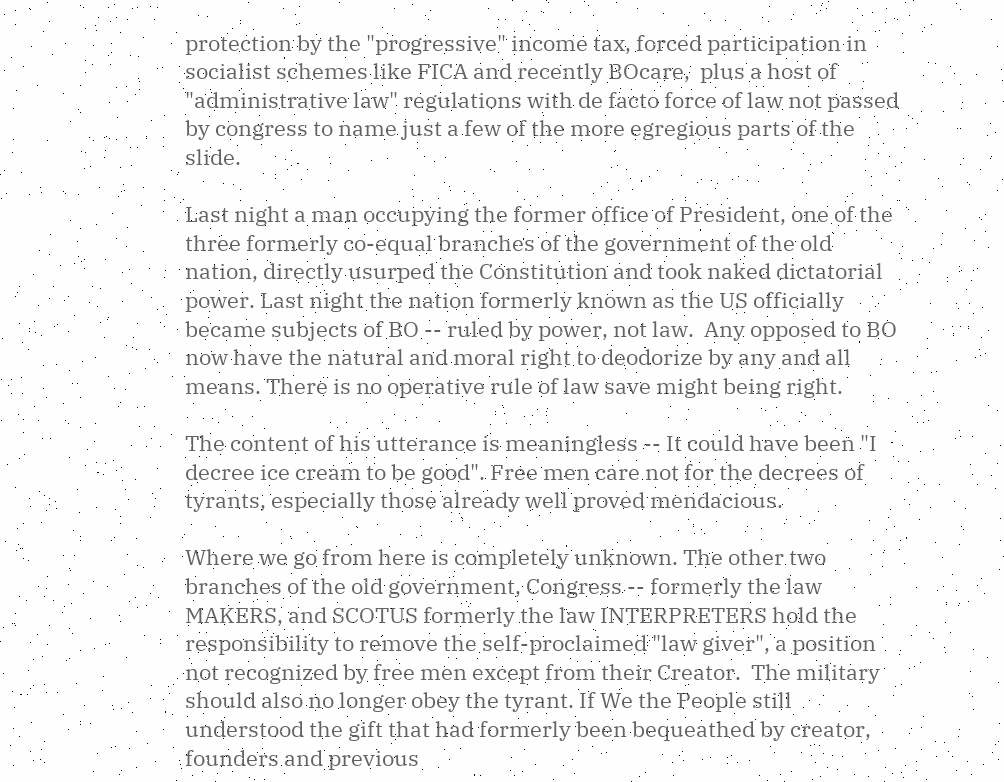protection by the "progressive" income tax, forced participation in socialist schemes like FICA and recently BOcare,  plus a host of "administrative law" regulations with de facto force of law not passed by congress to name just a few of the more egregious parts of the slide.

Last night a man occupying the former office of President, one of the three formerly co-equal branches of the government of the old nation, directly usurped the Constitution and took naked dictatorial power. Last night the nation formerly known as the US officially became subjects of BO -- ruled by power, not law.  Any opposed to BO now have the natural and moral right to deodorize by any and all means. There is no operative rule of law save might being right.

The content of his utterance is meaningless -- It could have been "I decree ice cream to be good". Free men care not for the decrees of tyrants, especially those already well proved mendacious.

Where we go from here is completely unknown. The other two branches of the old government, Congress -- formerly the law MAKERS, and SCOTUS formerly the law INTERPRETERS hold the responsibility to remove the self-proclaimed "law giver", a position not recognized by free men except from their Creator.  The military should also no longer obey the tyrant. If We the People still understood the gift that had formerly been bequeathed by creator, founders and previous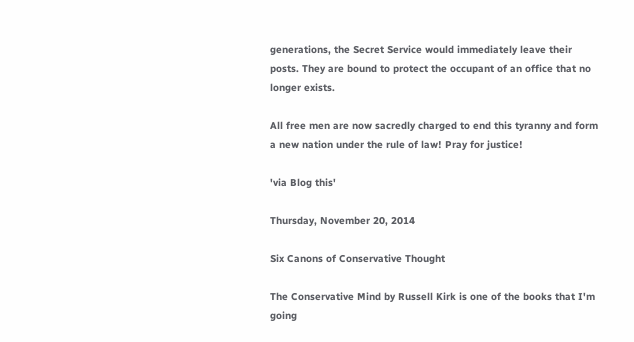generations, the Secret Service would immediately leave their posts. They are bound to protect the occupant of an office that no longer exists.

All free men are now sacredly charged to end this tyranny and form a new nation under the rule of law! Pray for justice!

'via Blog this'

Thursday, November 20, 2014

Six Canons of Conservative Thought

The Conservative Mind by Russell Kirk is one of the books that I'm going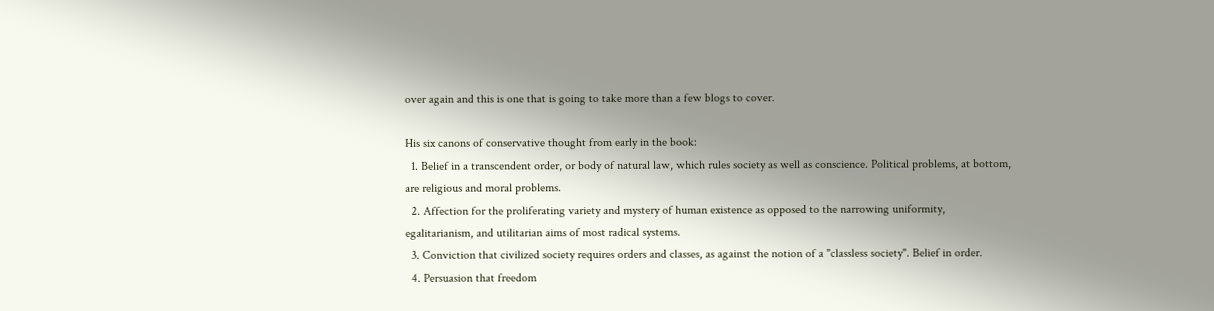over again and this is one that is going to take more than a few blogs to cover.

His six canons of conservative thought from early in the book:
  1. Belief in a transcendent order, or body of natural law, which rules society as well as conscience. Political problems, at bottom, are religious and moral problems.
  2. Affection for the proliferating variety and mystery of human existence as opposed to the narrowing uniformity, egalitarianism, and utilitarian aims of most radical systems.
  3. Conviction that civilized society requires orders and classes, as against the notion of a "classless society". Belief in order.
  4. Persuasion that freedom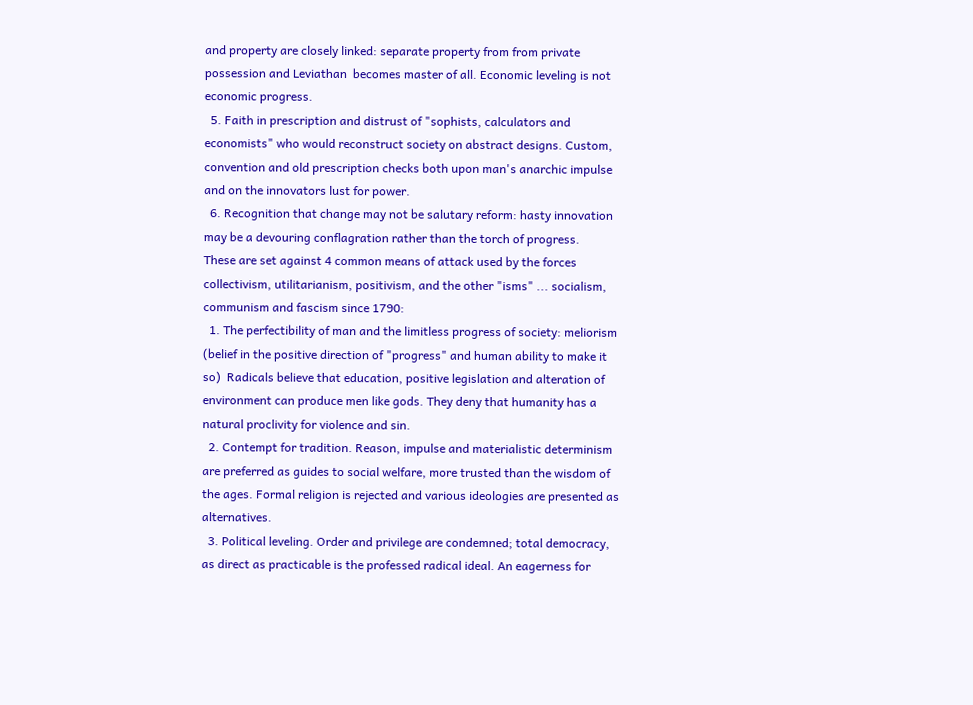and property are closely linked: separate property from from private possession and Leviathan  becomes master of all. Economic leveling is not economic progress.
  5. Faith in prescription and distrust of "sophists, calculators and economists" who would reconstruct society on abstract designs. Custom, convention and old prescription checks both upon man's anarchic impulse and on the innovators lust for power.
  6. Recognition that change may not be salutary reform: hasty innovation may be a devouring conflagration rather than the torch of progress.
These are set against 4 common means of attack used by the forces collectivism, utilitarianism, positivism, and the other "isms" ... socialism, communism and fascism since 1790:
  1. The perfectibility of man and the limitless progress of society: meliorism (belief in the positive direction of "progress" and human ability to make it so)  Radicals believe that education, positive legislation and alteration of environment can produce men like gods. They deny that humanity has a natural proclivity for violence and sin.
  2. Contempt for tradition. Reason, impulse and materialistic determinism are preferred as guides to social welfare, more trusted than the wisdom of the ages. Formal religion is rejected and various ideologies are presented as alternatives.
  3. Political leveling. Order and privilege are condemned; total democracy, as direct as practicable is the professed radical ideal. An eagerness for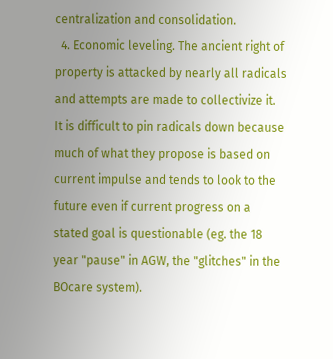centralization and consolidation.
  4. Economic leveling. The ancient right of property is attacked by nearly all radicals and attempts are made to collectivize it.
It is difficult to pin radicals down because much of what they propose is based on current impulse and tends to look to the future even if current progress on a stated goal is questionable (eg. the 18 year "pause" in AGW, the "glitches" in the BOcare system).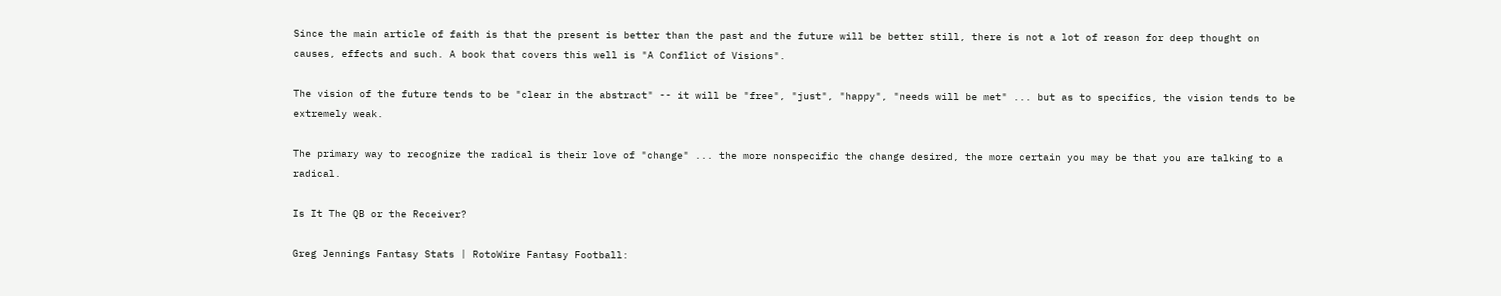Since the main article of faith is that the present is better than the past and the future will be better still, there is not a lot of reason for deep thought on causes, effects and such. A book that covers this well is "A Conflict of Visions".

The vision of the future tends to be "clear in the abstract" -- it will be "free", "just", "happy", "needs will be met" ... but as to specifics, the vision tends to be extremely weak.

The primary way to recognize the radical is their love of "change" ... the more nonspecific the change desired, the more certain you may be that you are talking to a radical.

Is It The QB or the Receiver?

Greg Jennings Fantasy Stats | RotoWire Fantasy Football: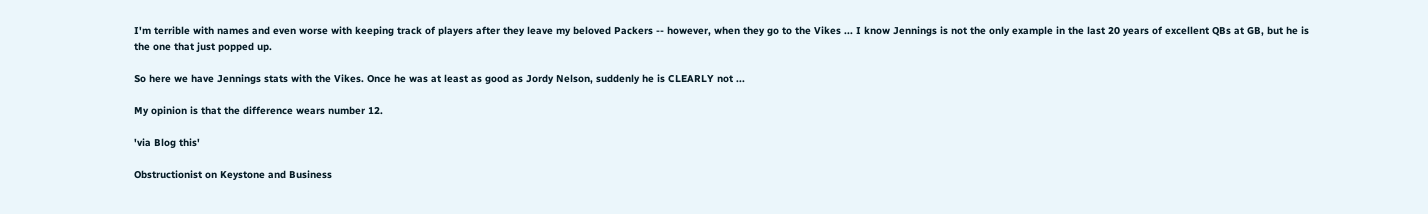I'm terrible with names and even worse with keeping track of players after they leave my beloved Packers -- however, when they go to the Vikes ... I know Jennings is not the only example in the last 20 years of excellent QBs at GB, but he is the one that just popped up.

So here we have Jennings stats with the Vikes. Once he was at least as good as Jordy Nelson, suddenly he is CLEARLY not ...

My opinion is that the difference wears number 12.

'via Blog this'

Obstructionist on Keystone and Business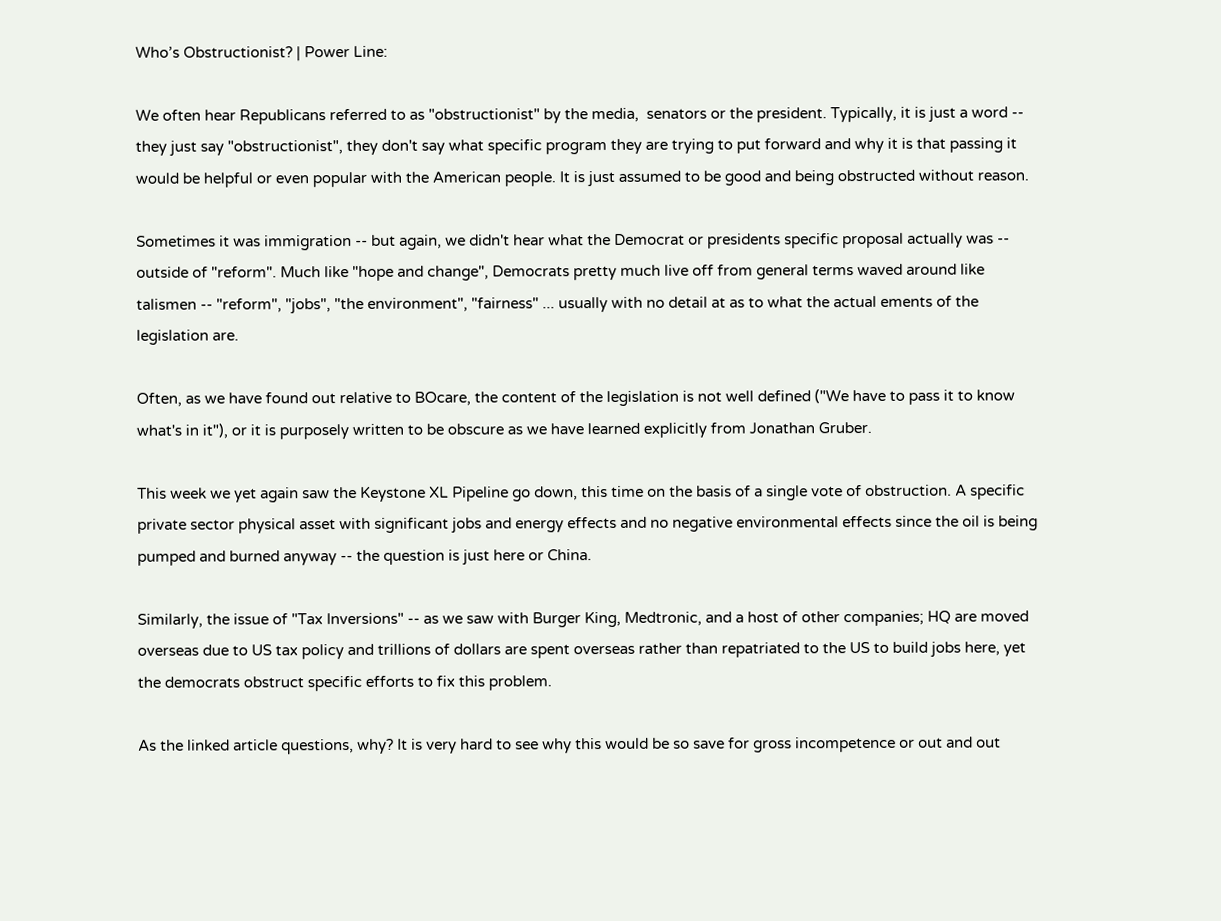Who’s Obstructionist? | Power Line:

We often hear Republicans referred to as "obstructionist" by the media,  senators or the president. Typically, it is just a word -- they just say "obstructionist", they don't say what specific program they are trying to put forward and why it is that passing it would be helpful or even popular with the American people. It is just assumed to be good and being obstructed without reason.

Sometimes it was immigration -- but again, we didn't hear what the Democrat or presidents specific proposal actually was -- outside of "reform". Much like "hope and change", Democrats pretty much live off from general terms waved around like talismen -- "reform", "jobs", "the environment", "fairness" ... usually with no detail at as to what the actual ements of the legislation are.

Often, as we have found out relative to BOcare, the content of the legislation is not well defined ("We have to pass it to know what's in it"), or it is purposely written to be obscure as we have learned explicitly from Jonathan Gruber.

This week we yet again saw the Keystone XL Pipeline go down, this time on the basis of a single vote of obstruction. A specific private sector physical asset with significant jobs and energy effects and no negative environmental effects since the oil is being pumped and burned anyway -- the question is just here or China.

Similarly, the issue of "Tax Inversions" -- as we saw with Burger King, Medtronic, and a host of other companies; HQ are moved overseas due to US tax policy and trillions of dollars are spent overseas rather than repatriated to the US to build jobs here, yet the democrats obstruct specific efforts to fix this problem.

As the linked article questions, why? It is very hard to see why this would be so save for gross incompetence or out and out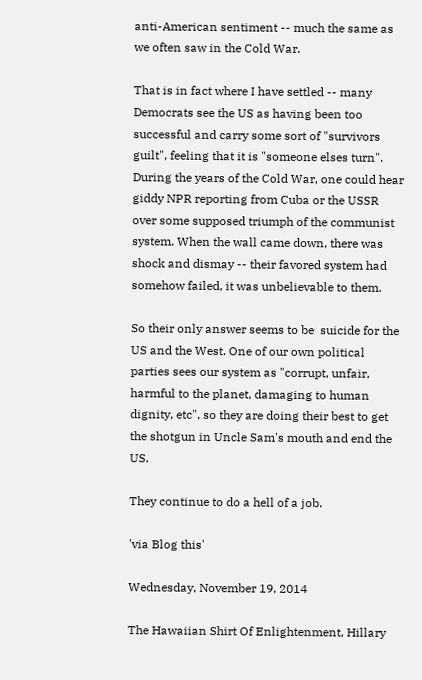anti-American sentiment -- much the same as we often saw in the Cold War.

That is in fact where I have settled -- many Democrats see the US as having been too successful and carry some sort of "survivors guilt", feeling that it is "someone elses turn". During the years of the Cold War, one could hear giddy NPR reporting from Cuba or the USSR over some supposed triumph of the communist system. When the wall came down, there was shock and dismay -- their favored system had somehow failed, it was unbelievable to them.

So their only answer seems to be  suicide for the US and the West. One of our own political parties sees our system as "corrupt, unfair, harmful to the planet, damaging to human dignity, etc", so they are doing their best to get the shotgun in Uncle Sam's mouth and end the US.

They continue to do a hell of a job.

'via Blog this'

Wednesday, November 19, 2014

The Hawaiian Shirt Of Enlightenment, Hillary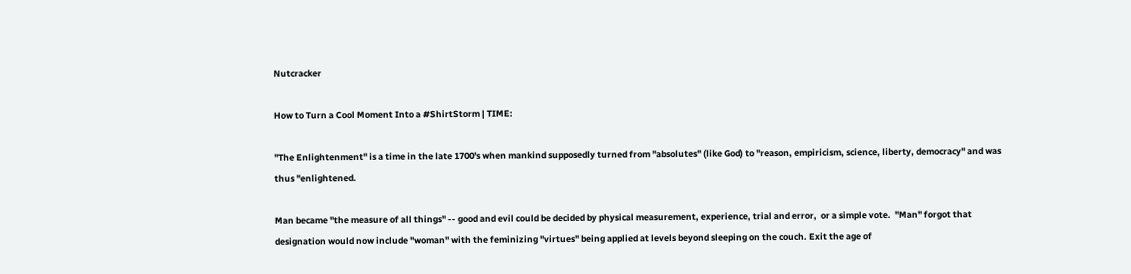Nutcracker

How to Turn a Cool Moment Into a #ShirtStorm | TIME:

"The Enlightenment" is a time in the late 1700's when mankind supposedly turned from "absolutes" (like God) to "reason, empiricism, science, liberty, democracy" and was thus "enlightened.

Man became "the measure of all things" -- good and evil could be decided by physical measurement, experience, trial and error,  or a simple vote.  "Man" forgot that designation would now include "woman" with the feminizing "virtues" being applied at levels beyond sleeping on the couch. Exit the age of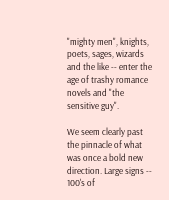"mighty men", knights, poets, sages, wizards and the like -- enter the age of trashy romance novels and "the sensitive guy".

We seem clearly past the pinnacle of what was once a bold new direction. Large signs -- 100's of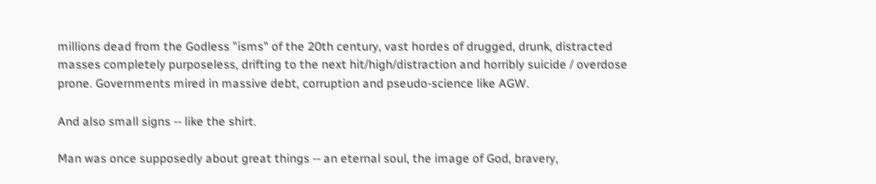millions dead from the Godless "isms" of the 20th century, vast hordes of drugged, drunk, distracted masses completely purposeless, drifting to the next hit/high/distraction and horribly suicide / overdose prone. Governments mired in massive debt, corruption and pseudo-science like AGW.

And also small signs -- like the shirt.

Man was once supposedly about great things -- an eternal soul, the image of God, bravery,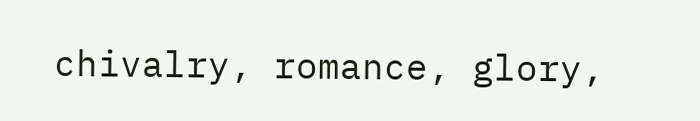chivalry, romance, glory,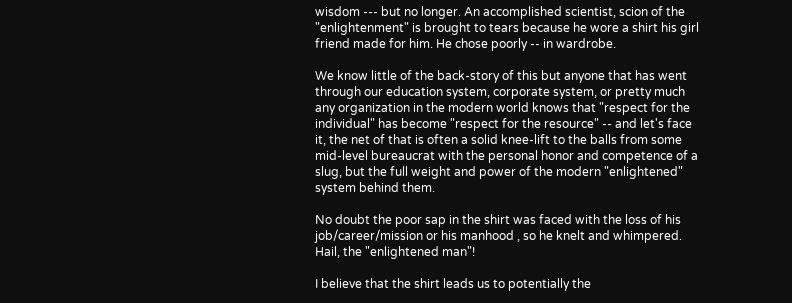wisdom --- but no longer. An accomplished scientist, scion of the "enlightenment" is brought to tears because he wore a shirt his girl friend made for him. He chose poorly -- in wardrobe.

We know little of the back-story of this but anyone that has went through our education system, corporate system, or pretty much any organization in the modern world knows that "respect for the individual" has become "respect for the resource" -- and let's face it, the net of that is often a solid knee-lift to the balls from some mid-level bureaucrat with the personal honor and competence of a slug, but the full weight and power of the modern "enlightened" system behind them.

No doubt the poor sap in the shirt was faced with the loss of his job/career/mission or his manhood , so he knelt and whimpered. Hail, the "enlightened man"!

I believe that the shirt leads us to potentially the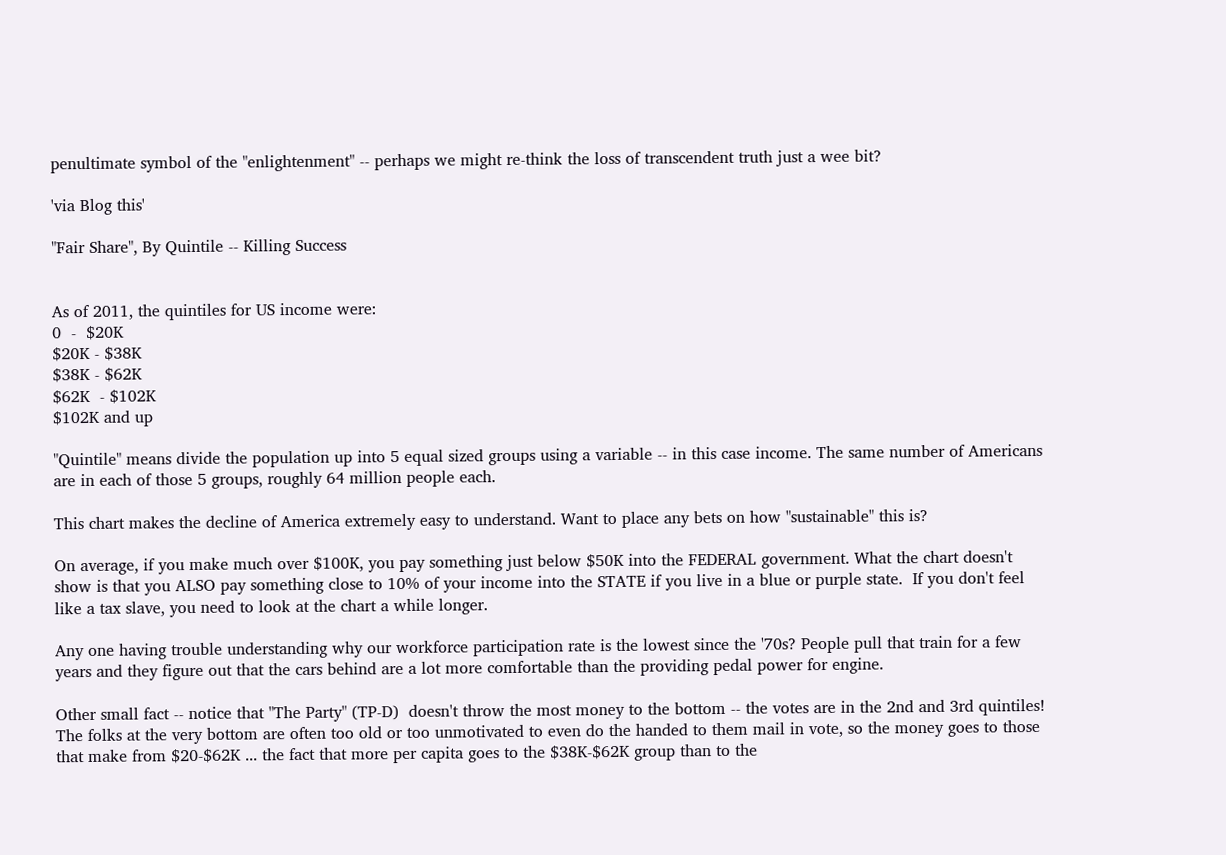penultimate symbol of the "enlightenment" -- perhaps we might re-think the loss of transcendent truth just a wee bit?

'via Blog this'

"Fair Share", By Quintile -- Killing Success


As of 2011, the quintiles for US income were:
0  -  $20K
$20K - $38K
$38K - $62K
$62K  - $102K
$102K and up

"Quintile" means divide the population up into 5 equal sized groups using a variable -- in this case income. The same number of Americans are in each of those 5 groups, roughly 64 million people each.

This chart makes the decline of America extremely easy to understand. Want to place any bets on how "sustainable" this is?

On average, if you make much over $100K, you pay something just below $50K into the FEDERAL government. What the chart doesn't show is that you ALSO pay something close to 10% of your income into the STATE if you live in a blue or purple state.  If you don't feel like a tax slave, you need to look at the chart a while longer.

Any one having trouble understanding why our workforce participation rate is the lowest since the '70s? People pull that train for a few years and they figure out that the cars behind are a lot more comfortable than the providing pedal power for engine.

Other small fact -- notice that "The Party" (TP-D)  doesn't throw the most money to the bottom -- the votes are in the 2nd and 3rd quintiles! The folks at the very bottom are often too old or too unmotivated to even do the handed to them mail in vote, so the money goes to those that make from $20-$62K ... the fact that more per capita goes to the $38K-$62K group than to the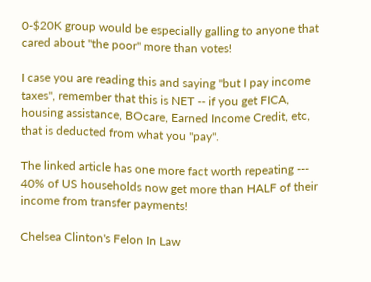0-$20K group would be especially galling to anyone that cared about "the poor" more than votes!

I case you are reading this and saying "but I pay income taxes", remember that this is NET -- if you get FICA, housing assistance, BOcare, Earned Income Credit, etc, that is deducted from what you "pay".

The linked article has one more fact worth repeating --- 40% of US households now get more than HALF of their income from transfer payments!

Chelsea Clinton's Felon In Law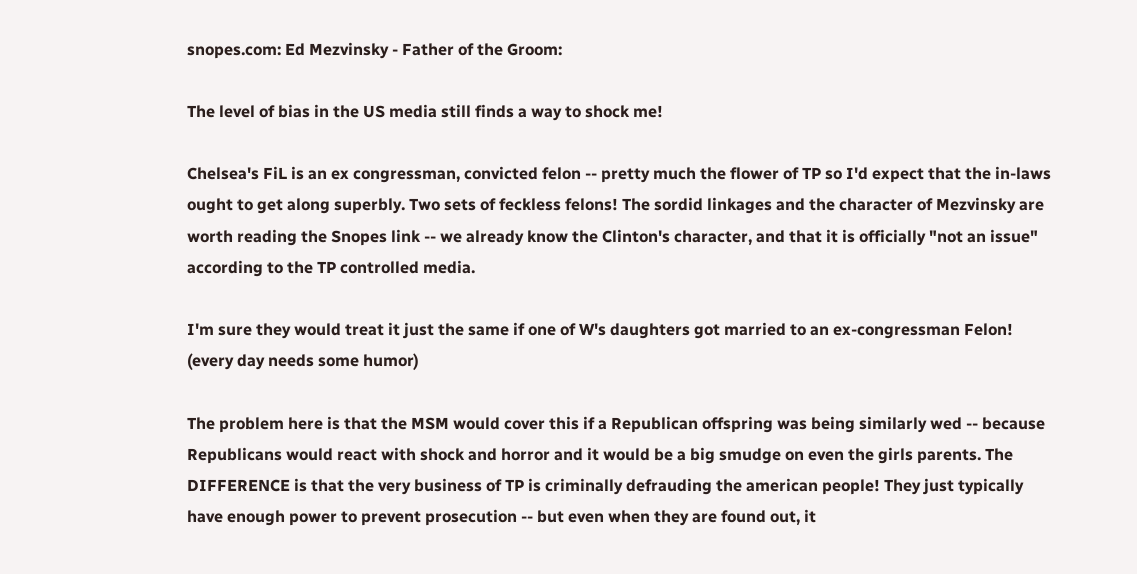snopes.com: Ed Mezvinsky - Father of the Groom:

The level of bias in the US media still finds a way to shock me!

Chelsea's FiL is an ex congressman, convicted felon -- pretty much the flower of TP so I'd expect that the in-laws ought to get along superbly. Two sets of feckless felons! The sordid linkages and the character of Mezvinsky are worth reading the Snopes link -- we already know the Clinton's character, and that it is officially "not an issue" according to the TP controlled media.

I'm sure they would treat it just the same if one of W's daughters got married to an ex-congressman Felon! (every day needs some humor)

The problem here is that the MSM would cover this if a Republican offspring was being similarly wed -- because Republicans would react with shock and horror and it would be a big smudge on even the girls parents. The DIFFERENCE is that the very business of TP is criminally defrauding the american people! They just typically have enough power to prevent prosecution -- but even when they are found out, it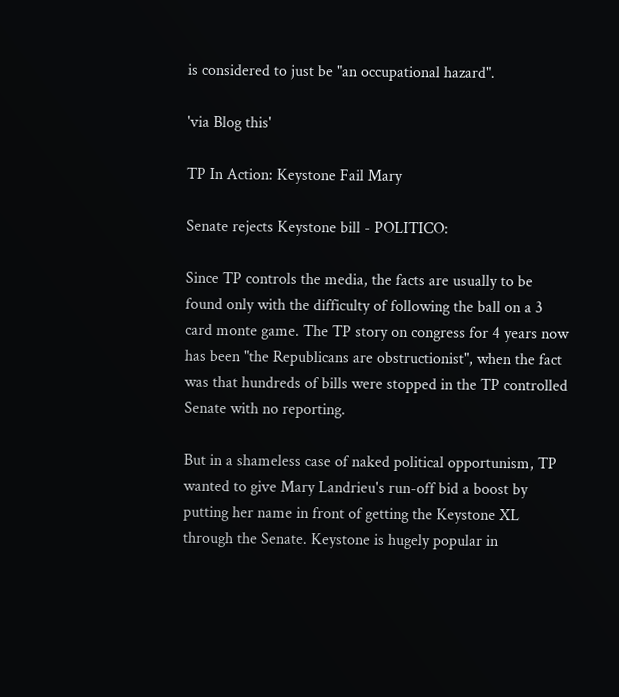is considered to just be "an occupational hazard".

'via Blog this'

TP In Action: Keystone Fail Mary

Senate rejects Keystone bill - POLITICO:

Since TP controls the media, the facts are usually to be found only with the difficulty of following the ball on a 3 card monte game. The TP story on congress for 4 years now has been "the Republicans are obstructionist", when the fact was that hundreds of bills were stopped in the TP controlled Senate with no reporting.

But in a shameless case of naked political opportunism, TP wanted to give Mary Landrieu's run-off bid a boost by putting her name in front of getting the Keystone XL through the Senate. Keystone is hugely popular in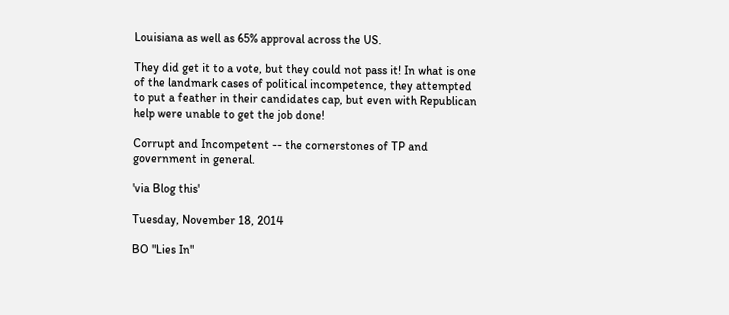Louisiana as well as 65% approval across the US.

They did get it to a vote, but they could not pass it! In what is one of the landmark cases of political incompetence, they attempted to put a feather in their candidates cap, but even with Republican help were unable to get the job done!

Corrupt and Incompetent -- the cornerstones of TP and government in general.

'via Blog this'

Tuesday, November 18, 2014

BO "Lies In"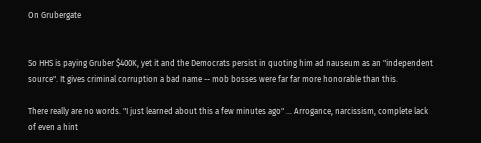On Grubergate


So HHS is paying Gruber $400K, yet it and the Democrats persist in quoting him ad nauseum as an "independent source". It gives criminal corruption a bad name -- mob bosses were far far more honorable than this.

There really are no words. "I just learned about this a few minutes ago" ... Arrogance, narcissism, complete lack of even a hint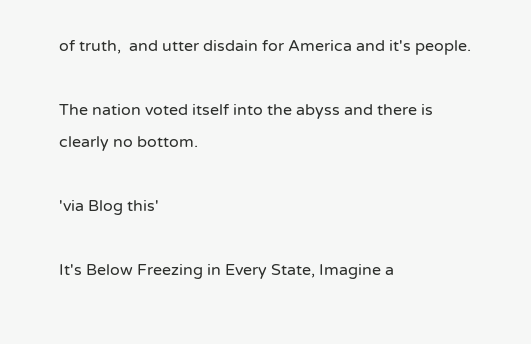of truth,  and utter disdain for America and it's people.

The nation voted itself into the abyss and there is clearly no bottom.

'via Blog this'

It's Below Freezing in Every State, Imagine a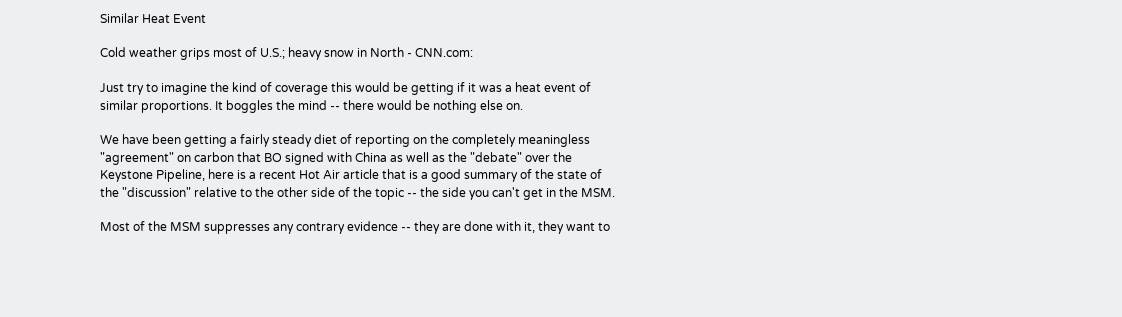Similar Heat Event

Cold weather grips most of U.S.; heavy snow in North - CNN.com:

Just try to imagine the kind of coverage this would be getting if it was a heat event of similar proportions. It boggles the mind -- there would be nothing else on.

We have been getting a fairly steady diet of reporting on the completely meaningless "agreement" on carbon that BO signed with China as well as the "debate" over the Keystone Pipeline, here is a recent Hot Air article that is a good summary of the state of the "discussion" relative to the other side of the topic -- the side you can't get in the MSM.

Most of the MSM suppresses any contrary evidence -- they are done with it, they want to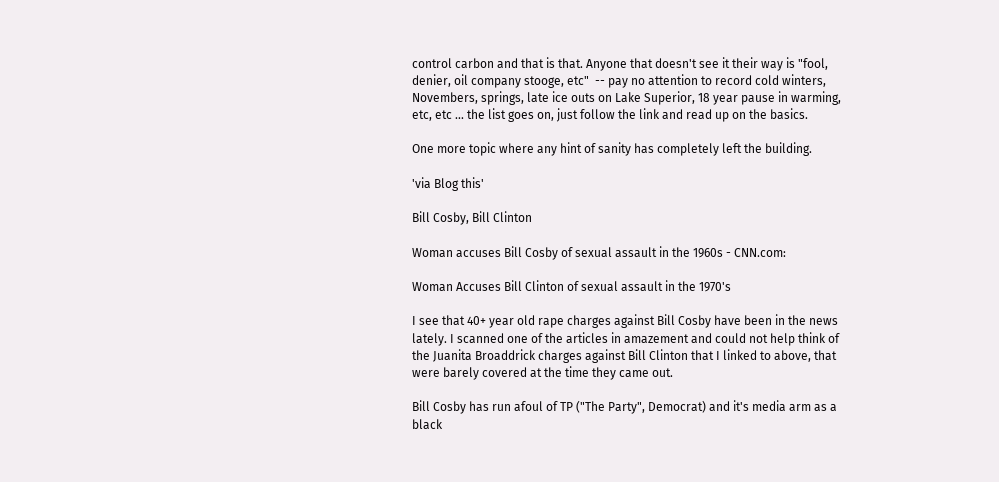control carbon and that is that. Anyone that doesn't see it their way is "fool, denier, oil company stooge, etc"  -- pay no attention to record cold winters, Novembers, springs, late ice outs on Lake Superior, 18 year pause in warming, etc, etc ... the list goes on, just follow the link and read up on the basics.

One more topic where any hint of sanity has completely left the building.

'via Blog this'

Bill Cosby, Bill Clinton

Woman accuses Bill Cosby of sexual assault in the 1960s - CNN.com:

Woman Accuses Bill Clinton of sexual assault in the 1970's

I see that 40+ year old rape charges against Bill Cosby have been in the news lately. I scanned one of the articles in amazement and could not help think of the Juanita Broaddrick charges against Bill Clinton that I linked to above, that were barely covered at the time they came out.

Bill Cosby has run afoul of TP ("The Party", Democrat) and it's media arm as a black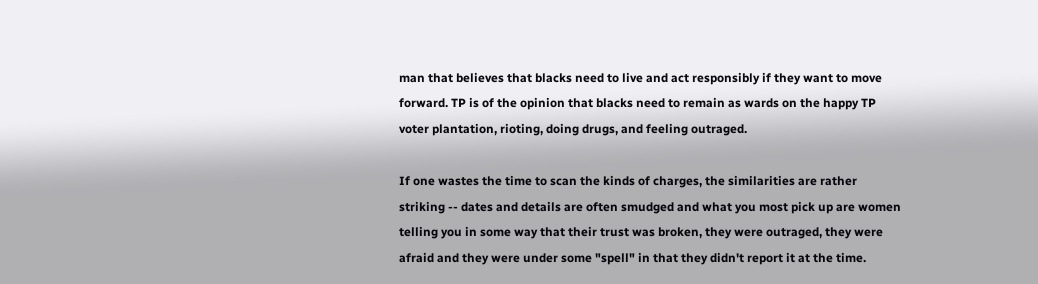man that believes that blacks need to live and act responsibly if they want to move forward. TP is of the opinion that blacks need to remain as wards on the happy TP voter plantation, rioting, doing drugs, and feeling outraged.

If one wastes the time to scan the kinds of charges, the similarities are rather striking -- dates and details are often smudged and what you most pick up are women telling you in some way that their trust was broken, they were outraged, they were afraid and they were under some "spell" in that they didn't report it at the time.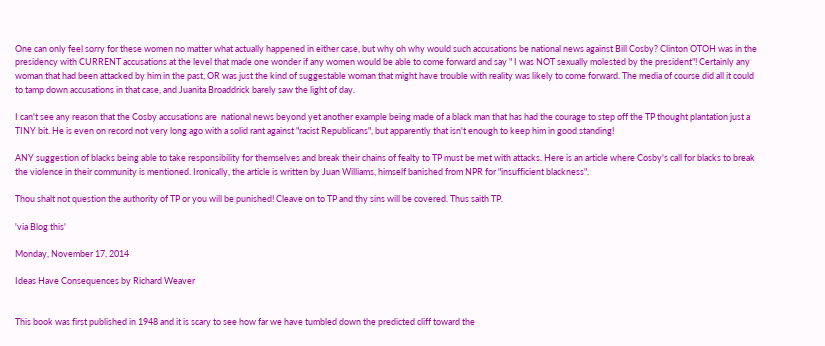One can only feel sorry for these women no matter what actually happened in either case, but why oh why would such accusations be national news against Bill Cosby? Clinton OTOH was in the presidency with CURRENT accusations at the level that made one wonder if any women would be able to come forward and say " I was NOT sexually molested by the president"! Certainly any woman that had been attacked by him in the past, OR was just the kind of suggestable woman that might have trouble with reality was likely to come forward. The media of course did all it could to tamp down accusations in that case, and Juanita Broaddrick barely saw the light of day.

I can't see any reason that the Cosby accusations are  national news beyond yet another example being made of a black man that has had the courage to step off the TP thought plantation just a TINY bit. He is even on record not very long ago with a solid rant against "racist Republicans", but apparently that isn't enough to keep him in good standing!

ANY suggestion of blacks being able to take responsibility for themselves and break their chains of fealty to TP must be met with attacks. Here is an article where Cosby's call for blacks to break the violence in their community is mentioned. Ironically, the article is written by Juan Williams, himself banished from NPR for "insufficient blackness".

Thou shalt not question the authority of TP or you will be punished! Cleave on to TP and thy sins will be covered. Thus saith TP.

'via Blog this'

Monday, November 17, 2014

Ideas Have Consequences by Richard Weaver


This book was first published in 1948 and it is scary to see how far we have tumbled down the predicted cliff toward the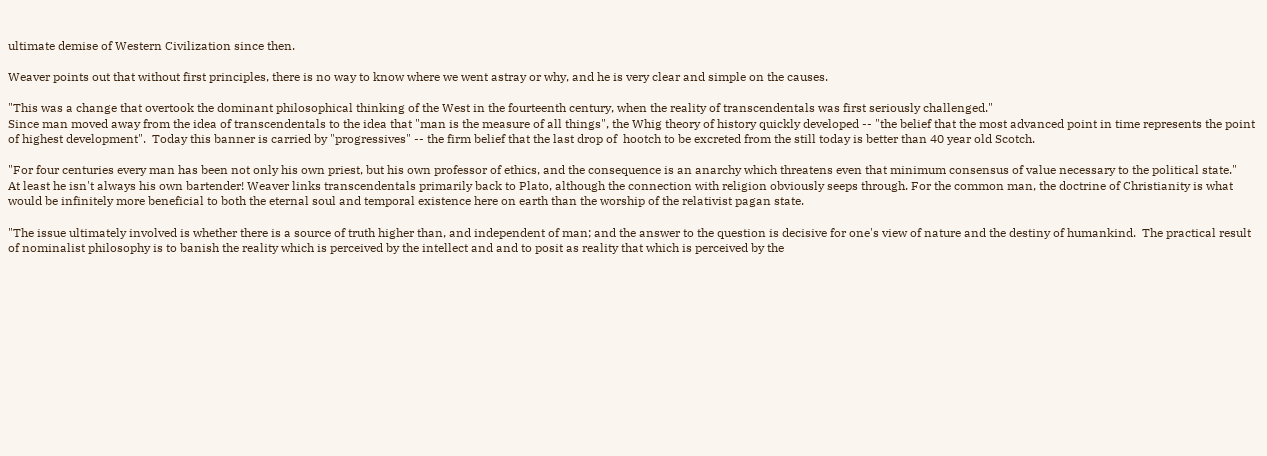ultimate demise of Western Civilization since then.

Weaver points out that without first principles, there is no way to know where we went astray or why, and he is very clear and simple on the causes.

"This was a change that overtook the dominant philosophical thinking of the West in the fourteenth century, when the reality of transcendentals was first seriously challenged."
Since man moved away from the idea of transcendentals to the idea that "man is the measure of all things", the Whig theory of history quickly developed -- "the belief that the most advanced point in time represents the point of highest development".  Today this banner is carried by "progressives" -- the firm belief that the last drop of  hootch to be excreted from the still today is better than 40 year old Scotch.

"For four centuries every man has been not only his own priest, but his own professor of ethics, and the consequence is an anarchy which threatens even that minimum consensus of value necessary to the political state."
At least he isn't always his own bartender! Weaver links transcendentals primarily back to Plato, although the connection with religion obviously seeps through. For the common man, the doctrine of Christianity is what would be infinitely more beneficial to both the eternal soul and temporal existence here on earth than the worship of the relativist pagan state.

"The issue ultimately involved is whether there is a source of truth higher than, and independent of man; and the answer to the question is decisive for one's view of nature and the destiny of humankind.  The practical result of nominalist philosophy is to banish the reality which is perceived by the intellect and and to posit as reality that which is perceived by the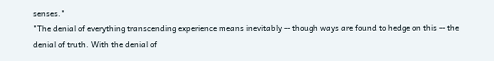senses."
"The denial of everything transcending experience means inevitably -- though ways are found to hedge on this -- the denial of truth. With the denial of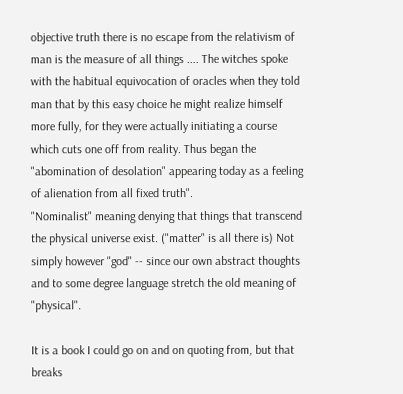objective truth there is no escape from the relativism of man is the measure of all things .... The witches spoke with the habitual equivocation of oracles when they told man that by this easy choice he might realize himself more fully, for they were actually initiating a course which cuts one off from reality. Thus began the "abomination of desolation" appearing today as a feeling of alienation from all fixed truth".
"Nominalist" meaning denying that things that transcend the physical universe exist. ("matter" is all there is) Not simply however "god" -- since our own abstract thoughts and to some degree language stretch the old meaning of "physical".

It is a book I could go on and on quoting from, but that breaks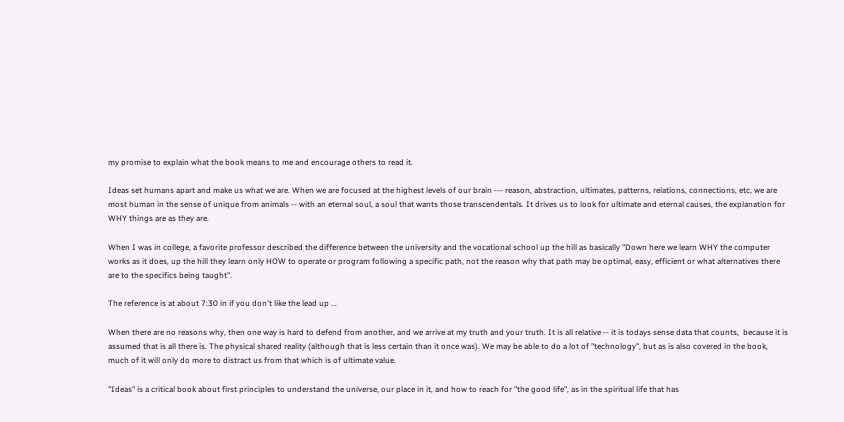my promise to explain what the book means to me and encourage others to read it.

Ideas set humans apart and make us what we are. When we are focused at the highest levels of our brain --- reason, abstraction, ultimates, patterns, relations, connections, etc, we are most human in the sense of unique from animals -- with an eternal soul, a soul that wants those transcendentals. It drives us to look for ultimate and eternal causes, the explanation for WHY things are as they are.

When I was in college, a favorite professor described the difference between the university and the vocational school up the hill as basically "Down here we learn WHY the computer works as it does, up the hill they learn only HOW to operate or program following a specific path, not the reason why that path may be optimal, easy, efficient or what alternatives there are to the specifics being taught".

The reference is at about 7:30 in if you don't like the lead up ...

When there are no reasons why, then one way is hard to defend from another, and we arrive at my truth and your truth. It is all relative -- it is todays sense data that counts,  because it is assumed that is all there is. The physical shared reality (although that is less certain than it once was). We may be able to do a lot of "technology", but as is also covered in the book, much of it will only do more to distract us from that which is of ultimate value.

"Ideas" is a critical book about first principles to understand the universe, our place in it, and how to reach for "the good life", as in the spiritual life that has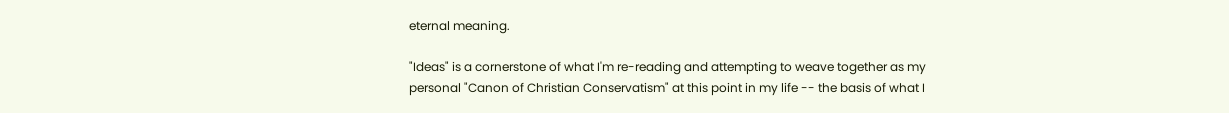eternal meaning.

"Ideas" is a cornerstone of what I'm re-reading and attempting to weave together as my personal "Canon of Christian Conservatism" at this point in my life -- the basis of what I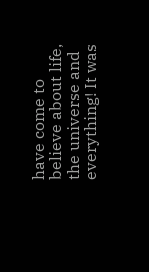have come to believe about life, the universe and everything! It was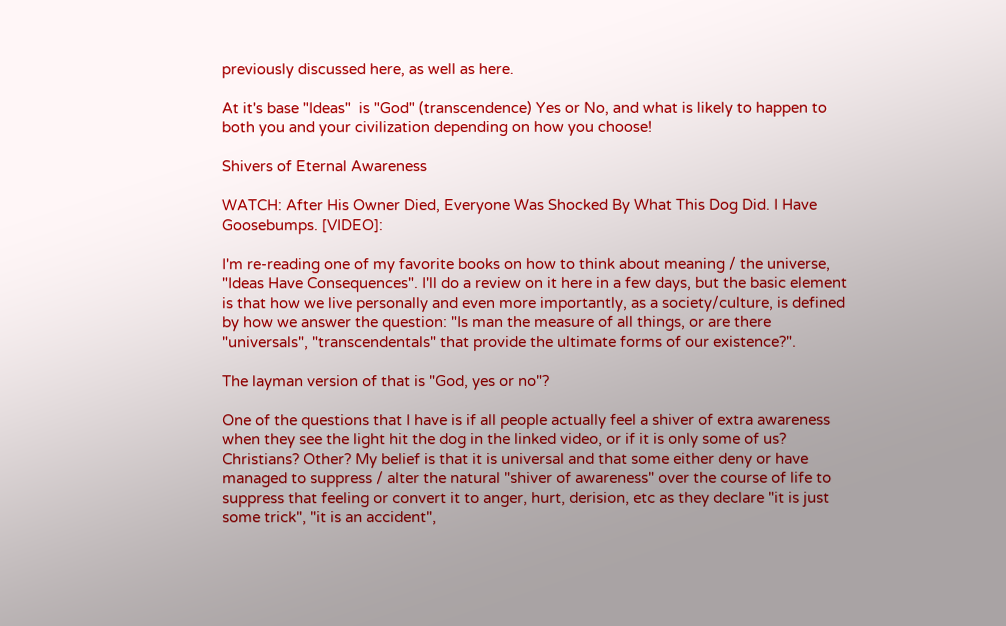previously discussed here, as well as here.

At it's base "Ideas"  is "God" (transcendence) Yes or No, and what is likely to happen to both you and your civilization depending on how you choose!

Shivers of Eternal Awareness

WATCH: After His Owner Died, Everyone Was Shocked By What This Dog Did. I Have Goosebumps. [VIDEO]:

I'm re-reading one of my favorite books on how to think about meaning / the universe, "Ideas Have Consequences". I'll do a review on it here in a few days, but the basic element is that how we live personally and even more importantly, as a society/culture, is defined by how we answer the question: "Is man the measure of all things, or are there "universals", "transcendentals" that provide the ultimate forms of our existence?".

The layman version of that is "God, yes or no"?

One of the questions that I have is if all people actually feel a shiver of extra awareness when they see the light hit the dog in the linked video, or if it is only some of us? Christians? Other? My belief is that it is universal and that some either deny or have managed to suppress / alter the natural "shiver of awareness" over the course of life to suppress that feeling or convert it to anger, hurt, derision, etc as they declare "it is just some trick", "it is an accident",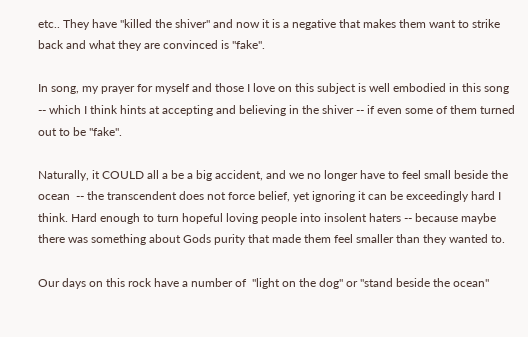etc.. They have "killed the shiver" and now it is a negative that makes them want to strike back and what they are convinced is "fake".

In song, my prayer for myself and those I love on this subject is well embodied in this song -- which I think hints at accepting and believing in the shiver -- if even some of them turned out to be "fake".

Naturally, it COULD all a be a big accident, and we no longer have to feel small beside the ocean  -- the transcendent does not force belief, yet ignoring it can be exceedingly hard I think. Hard enough to turn hopeful loving people into insolent haters -- because maybe there was something about Gods purity that made them feel smaller than they wanted to.

Our days on this rock have a number of  "light on the dog" or "stand beside the ocean"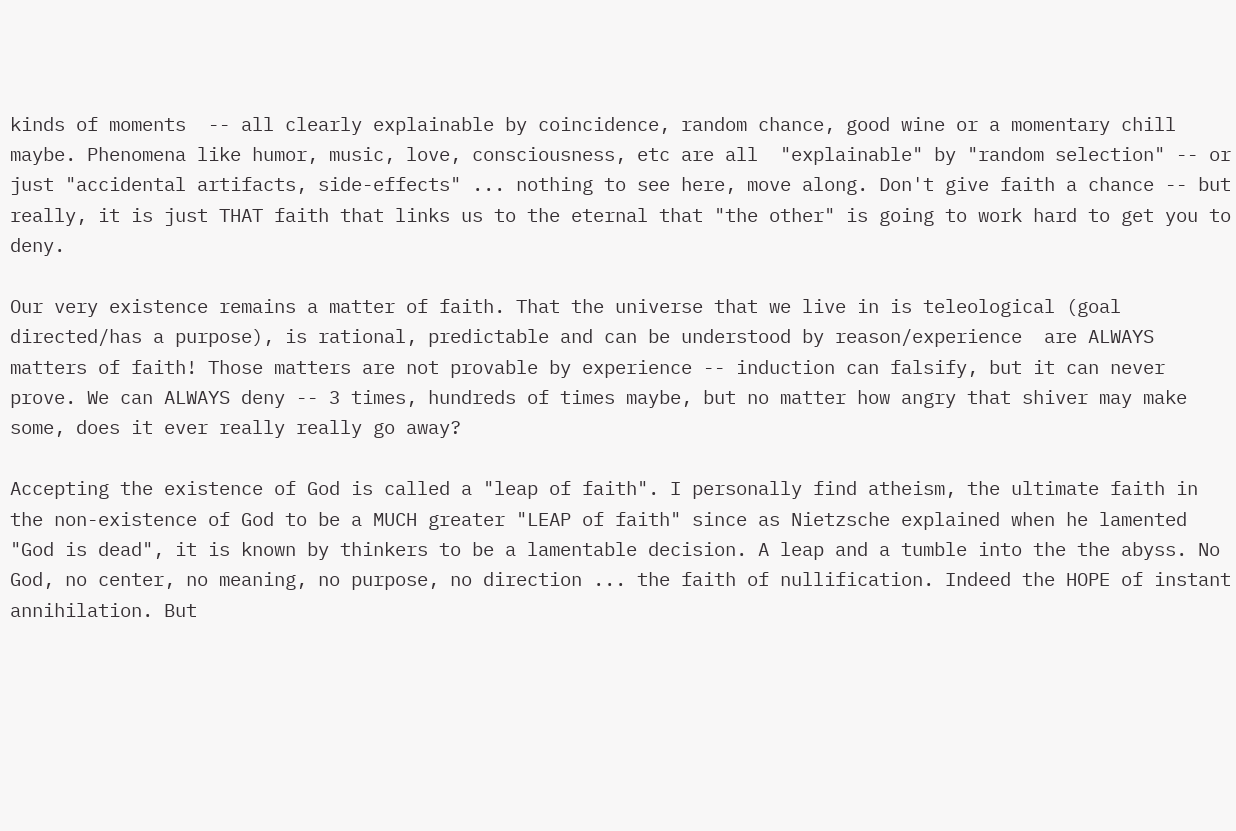kinds of moments  -- all clearly explainable by coincidence, random chance, good wine or a momentary chill maybe. Phenomena like humor, music, love, consciousness, etc are all  "explainable" by "random selection" -- or  just "accidental artifacts, side-effects" ... nothing to see here, move along. Don't give faith a chance -- but really, it is just THAT faith that links us to the eternal that "the other" is going to work hard to get you to deny.

Our very existence remains a matter of faith. That the universe that we live in is teleological (goal directed/has a purpose), is rational, predictable and can be understood by reason/experience  are ALWAYS matters of faith! Those matters are not provable by experience -- induction can falsify, but it can never prove. We can ALWAYS deny -- 3 times, hundreds of times maybe, but no matter how angry that shiver may make some, does it ever really really go away?

Accepting the existence of God is called a "leap of faith". I personally find atheism, the ultimate faith in the non-existence of God to be a MUCH greater "LEAP of faith" since as Nietzsche explained when he lamented "God is dead", it is known by thinkers to be a lamentable decision. A leap and a tumble into the the abyss. No God, no center, no meaning, no purpose, no direction ... the faith of nullification. Indeed the HOPE of instant annihilation. But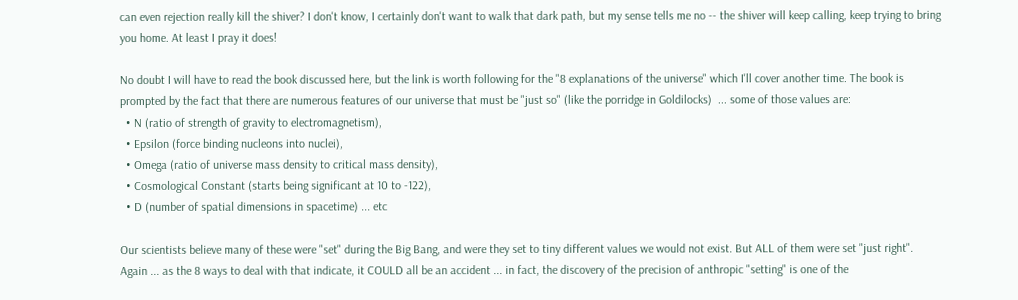can even rejection really kill the shiver? I don't know, I certainly don't want to walk that dark path, but my sense tells me no -- the shiver will keep calling, keep trying to bring you home. At least I pray it does!

No doubt I will have to read the book discussed here, but the link is worth following for the "8 explanations of the universe" which I'll cover another time. The book is prompted by the fact that there are numerous features of our universe that must be "just so" (like the porridge in Goldilocks)  ... some of those values are:
  • N (ratio of strength of gravity to electromagnetism),
  • Epsilon (force binding nucleons into nuclei),
  • Omega (ratio of universe mass density to critical mass density),
  • Cosmological Constant (starts being significant at 10 to -122),
  • D (number of spatial dimensions in spacetime) ... etc

Our scientists believe many of these were "set" during the Big Bang, and were they set to tiny different values we would not exist. But ALL of them were set "just right".  Again ... as the 8 ways to deal with that indicate, it COULD all be an accident ... in fact, the discovery of the precision of anthropic "setting" is one of the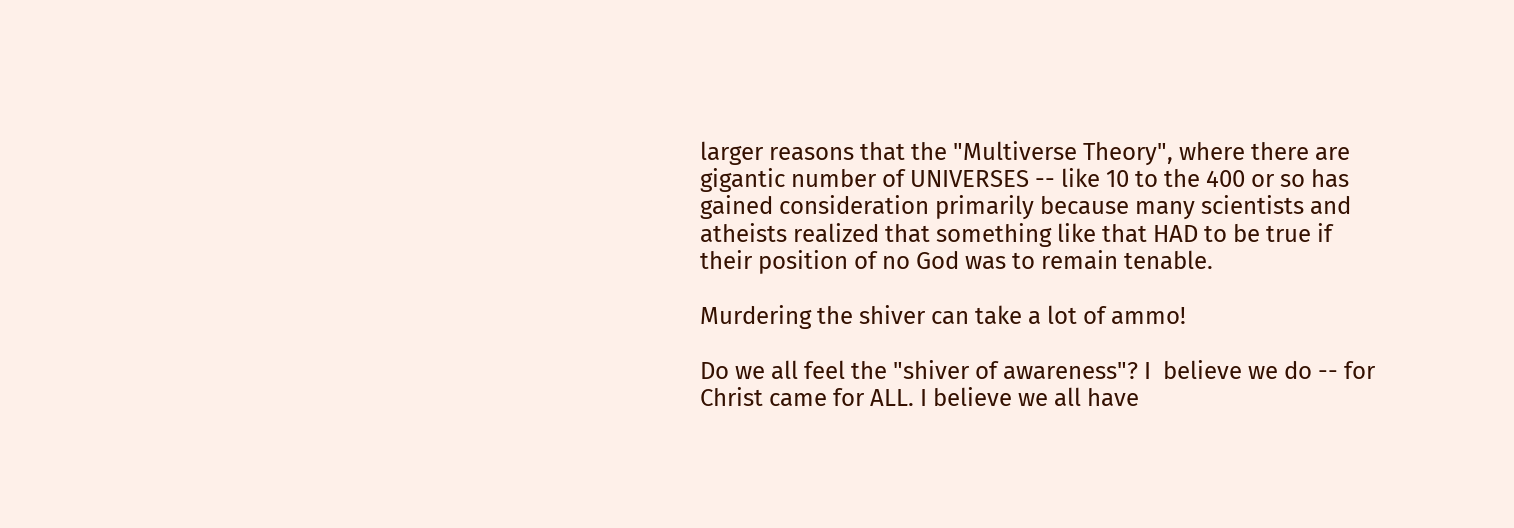larger reasons that the "Multiverse Theory", where there are gigantic number of UNIVERSES -- like 10 to the 400 or so has gained consideration primarily because many scientists and atheists realized that something like that HAD to be true if their position of no God was to remain tenable.

Murdering the shiver can take a lot of ammo!

Do we all feel the "shiver of awareness"? I  believe we do -- for Christ came for ALL. I believe we all have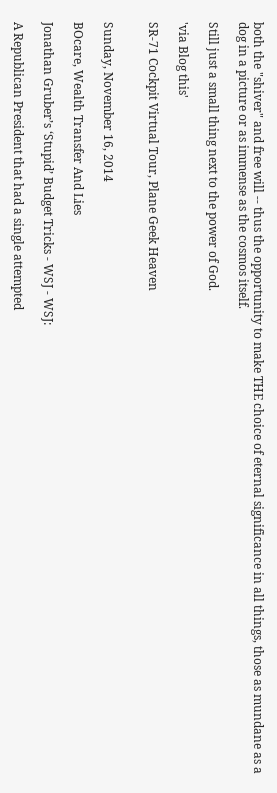both the "shiver" and free will -- thus the opportunity to make THE choice of eternal significance in all things, those as mundane as a dog in a picture or as immense as the cosmos itself.

Still just a small thing next to the power of God.

'via Blog this'

SR-71 Cockpit Virtual Tour, Plane Geek Heaven


Sunday, November 16, 2014

BOcare, Wealth Transfer And Lies

Jonathan Gruber’s ‘Stupid’ Budget Tricks - WSJ - WSJ:

A Republican President that had a single attempted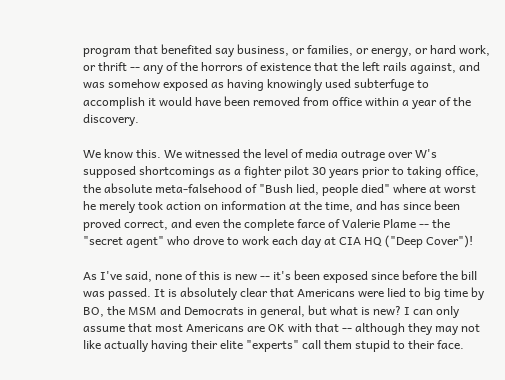program that benefited say business, or families, or energy, or hard work, or thrift -- any of the horrors of existence that the left rails against, and was somehow exposed as having knowingly used subterfuge to accomplish it would have been removed from office within a year of the discovery.

We know this. We witnessed the level of media outrage over W's supposed shortcomings as a fighter pilot 30 years prior to taking office, the absolute meta-falsehood of "Bush lied, people died" where at worst he merely took action on information at the time, and has since been proved correct, and even the complete farce of Valerie Plame -- the "secret agent" who drove to work each day at CIA HQ ("Deep Cover")!

As I've said, none of this is new -- it's been exposed since before the bill was passed. It is absolutely clear that Americans were lied to big time by BO, the MSM and Democrats in general, but what is new? I can only assume that most Americans are OK with that -- although they may not like actually having their elite "experts" call them stupid to their face.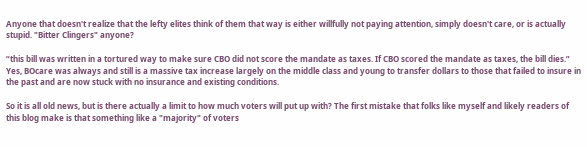Anyone that doesn't realize that the lefty elites think of them that way is either willfully not paying attention, simply doesn't care, or is actually stupid. "Bitter Clingers" anyone?

“this bill was written in a tortured way to make sure CBO did not score the mandate as taxes. If CBO scored the mandate as taxes, the bill dies.”
Yes, BOcare was always and still is a massive tax increase largely on the middle class and young to transfer dollars to those that failed to insure in the past and are now stuck with no insurance and existing conditions.

So it is all old news, but is there actually a limit to how much voters will put up with? The first mistake that folks like myself and likely readers of this blog make is that something like a "majority" of voters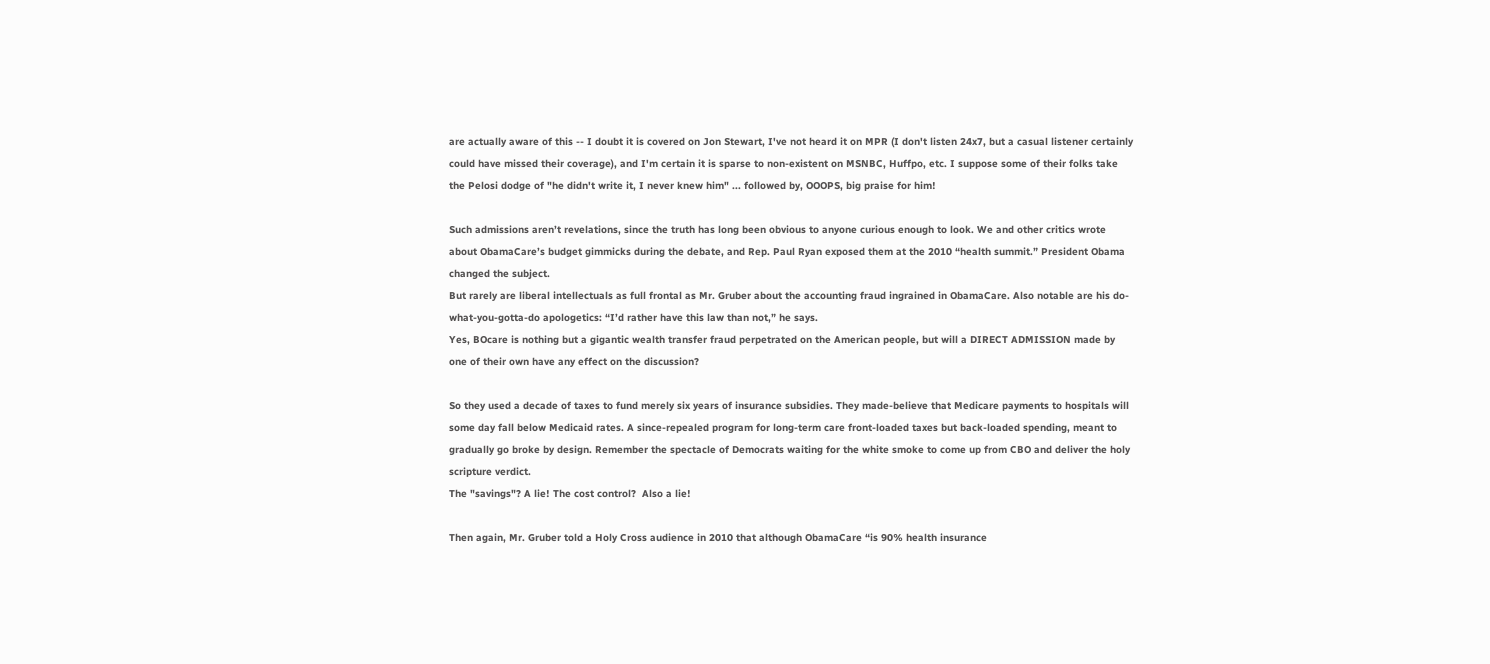are actually aware of this -- I doubt it is covered on Jon Stewart, I've not heard it on MPR (I don't listen 24x7, but a casual listener certainly could have missed their coverage), and I'm certain it is sparse to non-existent on MSNBC, Huffpo, etc. I suppose some of their folks take the Pelosi dodge of "he didn't write it, I never knew him" ... followed by, OOOPS, big praise for him!

Such admissions aren’t revelations, since the truth has long been obvious to anyone curious enough to look. We and other critics wrote about ObamaCare’s budget gimmicks during the debate, and Rep. Paul Ryan exposed them at the 2010 “health summit.” President Obama changed the subject.
But rarely are liberal intellectuals as full frontal as Mr. Gruber about the accounting fraud ingrained in ObamaCare. Also notable are his do-what-you-gotta-do apologetics: “I’d rather have this law than not,” he says.
Yes, BOcare is nothing but a gigantic wealth transfer fraud perpetrated on the American people, but will a DIRECT ADMISSION made by one of their own have any effect on the discussion?

So they used a decade of taxes to fund merely six years of insurance subsidies. They made-believe that Medicare payments to hospitals will some day fall below Medicaid rates. A since-repealed program for long-term care front-loaded taxes but back-loaded spending, meant to gradually go broke by design. Remember the spectacle of Democrats waiting for the white smoke to come up from CBO and deliver the holy scripture verdict.
The "savings"? A lie! The cost control?  Also a lie!

Then again, Mr. Gruber told a Holy Cross audience in 2010 that although ObamaCare “is 90% health insurance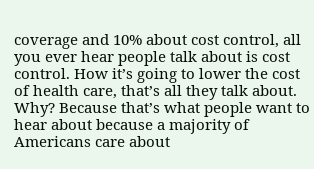coverage and 10% about cost control, all you ever hear people talk about is cost control. How it’s going to lower the cost of health care, that’s all they talk about. Why? Because that’s what people want to hear about because a majority of Americans care about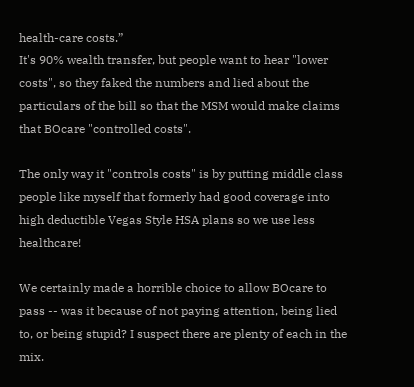health-care costs.”
It's 90% wealth transfer, but people want to hear "lower costs", so they faked the numbers and lied about the particulars of the bill so that the MSM would make claims that BOcare "controlled costs".

The only way it "controls costs" is by putting middle class people like myself that formerly had good coverage into high deductible Vegas Style HSA plans so we use less healthcare!

We certainly made a horrible choice to allow BOcare to pass -- was it because of not paying attention, being lied to, or being stupid? I suspect there are plenty of each in the mix.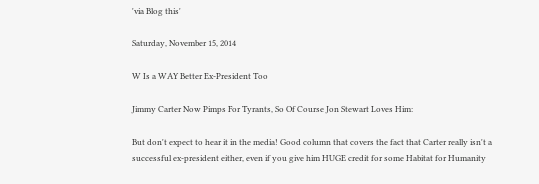'via Blog this'

Saturday, November 15, 2014

W Is a WAY Better Ex-President Too

Jimmy Carter Now Pimps For Tyrants, So Of Course Jon Stewart Loves Him:

But don't expect to hear it in the media! Good column that covers the fact that Carter really isn't a successful ex-president either, even if you give him HUGE credit for some Habitat for Humanity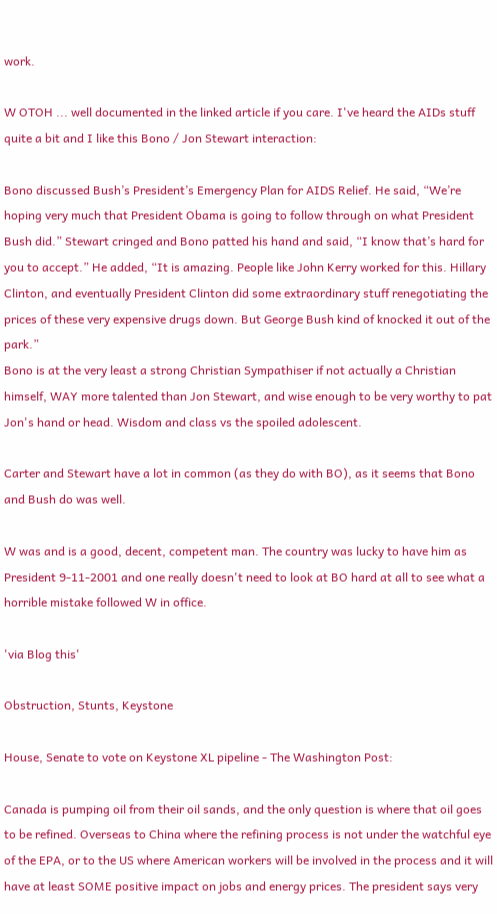work.

W OTOH ... well documented in the linked article if you care. I've heard the AIDs stuff quite a bit and I like this Bono / Jon Stewart interaction:

Bono discussed Bush’s President’s Emergency Plan for AIDS Relief. He said, “We’re hoping very much that President Obama is going to follow through on what President Bush did.” Stewart cringed and Bono patted his hand and said, “I know that’s hard for you to accept.” He added, “It is amazing. People like John Kerry worked for this. Hillary Clinton, and eventually President Clinton did some extraordinary stuff renegotiating the prices of these very expensive drugs down. But George Bush kind of knocked it out of the park.”
Bono is at the very least a strong Christian Sympathiser if not actually a Christian himself, WAY more talented than Jon Stewart, and wise enough to be very worthy to pat Jon's hand or head. Wisdom and class vs the spoiled adolescent.

Carter and Stewart have a lot in common (as they do with BO), as it seems that Bono and Bush do was well.

W was and is a good, decent, competent man. The country was lucky to have him as President 9-11-2001 and one really doesn't need to look at BO hard at all to see what a horrible mistake followed W in office.

'via Blog this'

Obstruction, Stunts, Keystone

House, Senate to vote on Keystone XL pipeline - The Washington Post:

Canada is pumping oil from their oil sands, and the only question is where that oil goes to be refined. Overseas to China where the refining process is not under the watchful eye of the EPA, or to the US where American workers will be involved in the process and it will have at least SOME positive impact on jobs and energy prices. The president says very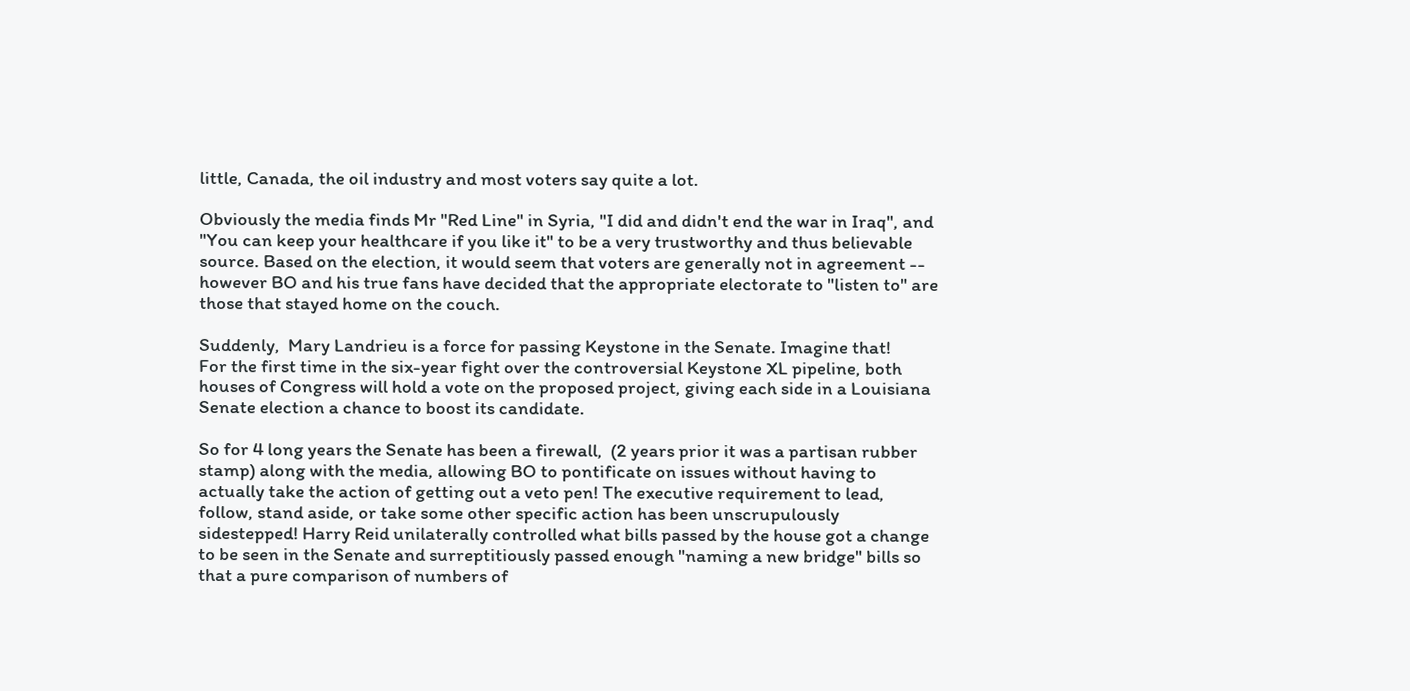little, Canada, the oil industry and most voters say quite a lot.

Obviously the media finds Mr "Red Line" in Syria, "I did and didn't end the war in Iraq", and "You can keep your healthcare if you like it" to be a very trustworthy and thus believable source. Based on the election, it would seem that voters are generally not in agreement -- however BO and his true fans have decided that the appropriate electorate to "listen to" are those that stayed home on the couch.

Suddenly,  Mary Landrieu is a force for passing Keystone in the Senate. Imagine that!
For the first time in the six-year fight over the controversial Keystone XL pipeline, both houses of Congress will hold a vote on the proposed project, giving each side in a Louisiana Senate election a chance to boost its candidate.

So for 4 long years the Senate has been a firewall,  (2 years prior it was a partisan rubber stamp) along with the media, allowing BO to pontificate on issues without having to actually take the action of getting out a veto pen! The executive requirement to lead, follow, stand aside, or take some other specific action has been unscrupulously sidestepped! Harry Reid unilaterally controlled what bills passed by the house got a change to be seen in the Senate and surreptitiously passed enough "naming a new bridge" bills so that a pure comparison of numbers of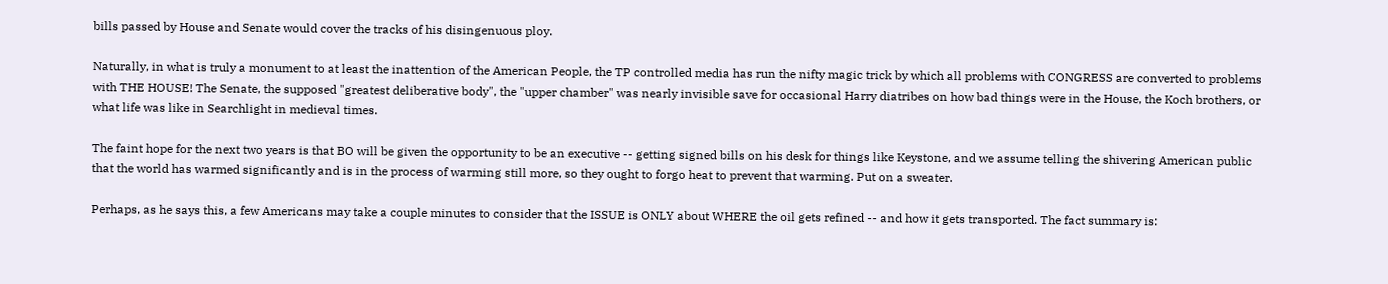bills passed by House and Senate would cover the tracks of his disingenuous ploy.

Naturally, in what is truly a monument to at least the inattention of the American People, the TP controlled media has run the nifty magic trick by which all problems with CONGRESS are converted to problems with THE HOUSE! The Senate, the supposed "greatest deliberative body", the "upper chamber" was nearly invisible save for occasional Harry diatribes on how bad things were in the House, the Koch brothers, or what life was like in Searchlight in medieval times.

The faint hope for the next two years is that BO will be given the opportunity to be an executive -- getting signed bills on his desk for things like Keystone, and we assume telling the shivering American public that the world has warmed significantly and is in the process of warming still more, so they ought to forgo heat to prevent that warming. Put on a sweater.

Perhaps, as he says this, a few Americans may take a couple minutes to consider that the ISSUE is ONLY about WHERE the oil gets refined -- and how it gets transported. The fact summary is: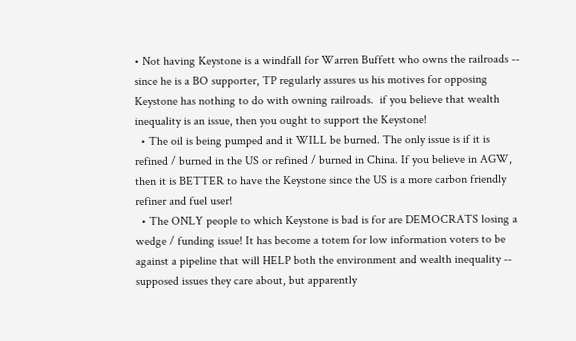• Not having Keystone is a windfall for Warren Buffett who owns the railroads -- since he is a BO supporter, TP regularly assures us his motives for opposing Keystone has nothing to do with owning railroads.  if you believe that wealth inequality is an issue, then you ought to support the Keystone!
  • The oil is being pumped and it WILL be burned. The only issue is if it is refined / burned in the US or refined / burned in China. If you believe in AGW, then it is BETTER to have the Keystone since the US is a more carbon friendly refiner and fuel user!
  • The ONLY people to which Keystone is bad is for are DEMOCRATS losing a wedge / funding issue! It has become a totem for low information voters to be against a pipeline that will HELP both the environment and wealth inequality -- supposed issues they care about, but apparently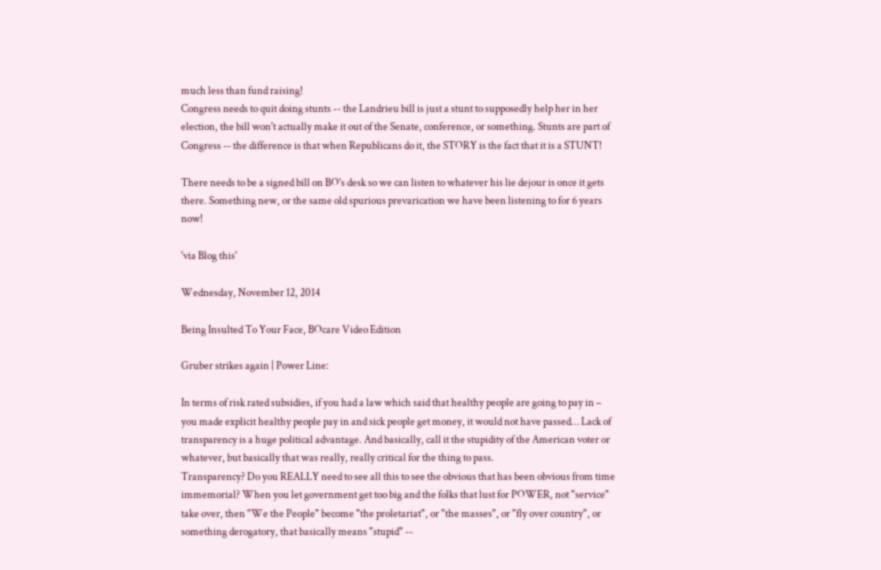much less than fund raising!
Congress needs to quit doing stunts -- the Landrieu bill is just a stunt to supposedly help her in her election, the bill won't actually make it out of the Senate, conference, or something. Stunts are part of Congress -- the difference is that when Republicans do it, the STORY is the fact that it is a STUNT!

There needs to be a signed bill on BO's desk so we can listen to whatever his lie dejour is once it gets there. Something new, or the same old spurious prevarication we have been listening to for 6 years now!

'via Blog this'

Wednesday, November 12, 2014

Being Insulted To Your Face, BOcare Video Edition

Gruber strikes again | Power Line:

In terms of risk rated subsidies, if you had a law which said that healthy people are going to pay in – you made explicit healthy people pay in and sick people get money, it would not have passed… Lack of transparency is a huge political advantage. And basically, call it the stupidity of the American voter or whatever, but basically that was really, really critical for the thing to pass.
Transparency? Do you REALLY need to see all this to see the obvious that has been obvious from time immemorial? When you let government get too big and the folks that lust for POWER, not "service" take over, then "We the People" become "the proletariat", or "the masses", or "fly over country", or something derogatory, that basically means "stupid" --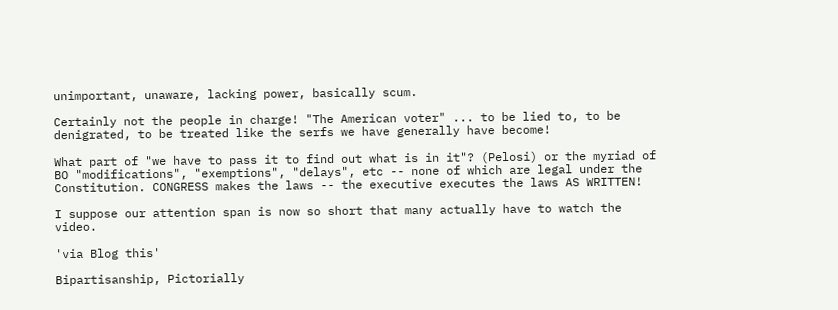unimportant, unaware, lacking power, basically scum.

Certainly not the people in charge! "The American voter" ... to be lied to, to be denigrated, to be treated like the serfs we have generally have become!

What part of "we have to pass it to find out what is in it"? (Pelosi) or the myriad of BO "modifications", "exemptions", "delays", etc -- none of which are legal under the Constitution. CONGRESS makes the laws -- the executive executes the laws AS WRITTEN!

I suppose our attention span is now so short that many actually have to watch the video.

'via Blog this'

Bipartisanship, Pictorially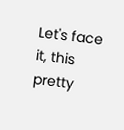Let's face it, this pretty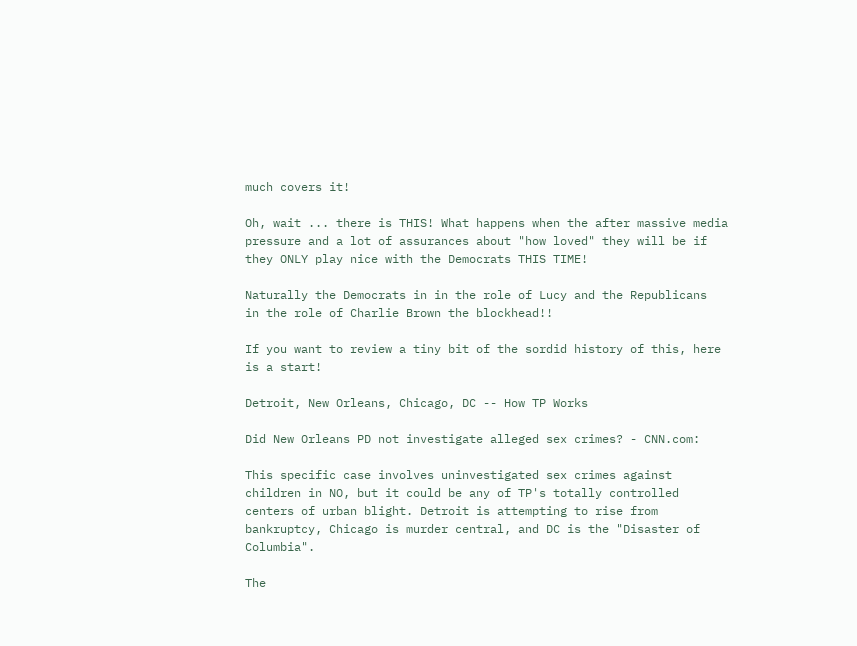much covers it!

Oh, wait ... there is THIS! What happens when the after massive media pressure and a lot of assurances about "how loved" they will be if they ONLY play nice with the Democrats THIS TIME!

Naturally the Democrats in in the role of Lucy and the Republicans  in the role of Charlie Brown the blockhead!!

If you want to review a tiny bit of the sordid history of this, here is a start!

Detroit, New Orleans, Chicago, DC -- How TP Works

Did New Orleans PD not investigate alleged sex crimes? - CNN.com:

This specific case involves uninvestigated sex crimes against children in NO, but it could be any of TP's totally controlled centers of urban blight. Detroit is attempting to rise from bankruptcy, Chicago is murder central, and DC is the "Disaster of Columbia".

The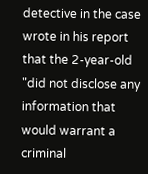detective in the case wrote in his report that the 2-year-old "did not disclose any information that would warrant a criminal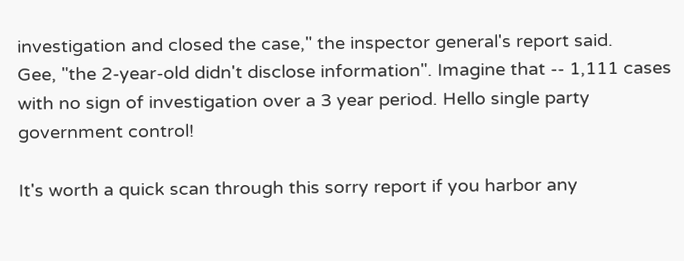investigation and closed the case," the inspector general's report said.
Gee, "the 2-year-old didn't disclose information". Imagine that -- 1,111 cases with no sign of investigation over a 3 year period. Hello single party government control!

It's worth a quick scan through this sorry report if you harbor any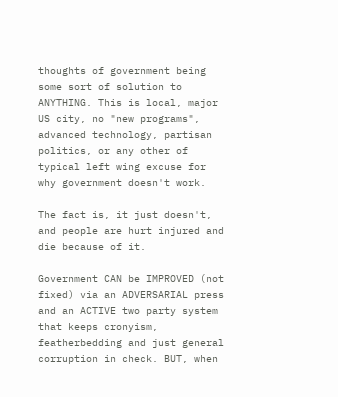thoughts of government being some sort of solution to ANYTHING. This is local, major US city, no "new programs", advanced technology, partisan  politics, or any other of typical left wing excuse for why government doesn't work.

The fact is, it just doesn't, and people are hurt injured and die because of it.

Government CAN be IMPROVED (not fixed) via an ADVERSARIAL press and an ACTIVE two party system that keeps cronyism, featherbedding and just general corruption in check. BUT, when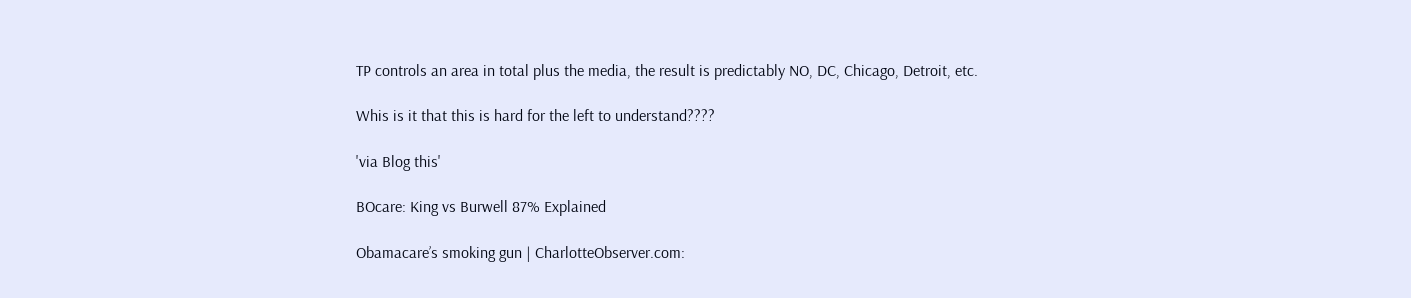TP controls an area in total plus the media, the result is predictably NO, DC, Chicago, Detroit, etc.

Whis is it that this is hard for the left to understand????

'via Blog this'

BOcare: King vs Burwell 87% Explained

Obamacare’s smoking gun | CharlotteObserver.com: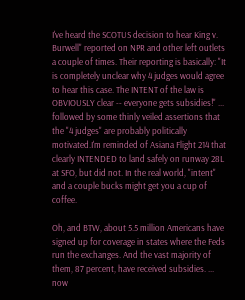I've heard the SCOTUS decision to hear King v. Burwell" reported on NPR and other left outlets a couple of times. Their reporting is basically: "It is completely unclear why 4 judges would agree to hear this case. The INTENT of the law is OBVIOUSLY clear -- everyone gets subsidies!" ... followed by some thinly veiled assertions that the "4 judges" are probably politically motivated.I'm reminded of Asiana Flight 214 that clearly INTENDED to land safely on runway 28L at SFO, but did not. In the real world, "intent" and a couple bucks might get you a cup of coffee.

Oh, and BTW, about 5.5 million Americans have signed up for coverage in states where the Feds run the exchanges. And the vast majority of them, 87 percent, have received subsidies. ... now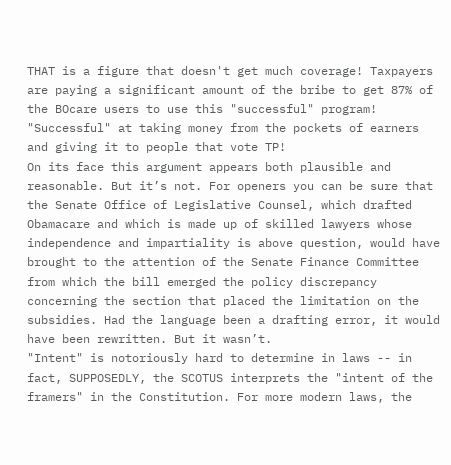THAT is a figure that doesn't get much coverage! Taxpayers are paying a significant amount of the bribe to get 87% of the BOcare users to use this "successful" program! "Successful" at taking money from the pockets of earners and giving it to people that vote TP!
On its face this argument appears both plausible and reasonable. But it’s not. For openers you can be sure that the Senate Office of Legislative Counsel, which drafted Obamacare and which is made up of skilled lawyers whose independence and impartiality is above question, would have brought to the attention of the Senate Finance Committee from which the bill emerged the policy discrepancy concerning the section that placed the limitation on the subsidies. Had the language been a drafting error, it would have been rewritten. But it wasn’t.
"Intent" is notoriously hard to determine in laws -- in fact, SUPPOSEDLY, the SCOTUS interprets the "intent of the framers" in the Constitution. For more modern laws, the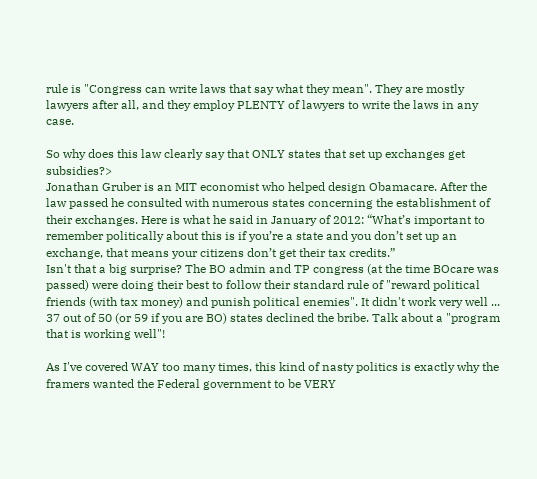rule is "Congress can write laws that say what they mean". They are mostly lawyers after all, and they employ PLENTY of lawyers to write the laws in any case.

So why does this law clearly say that ONLY states that set up exchanges get subsidies?>
Jonathan Gruber is an MIT economist who helped design Obamacare. After the law passed he consulted with numerous states concerning the establishment of their exchanges. Here is what he said in January of 2012: “What’s important to remember politically about this is if you’re a state and you don’t set up an exchange, that means your citizens don’t get their tax credits.”
Isn't that a big surprise? The BO admin and TP congress (at the time BOcare was passed) were doing their best to follow their standard rule of "reward political friends (with tax money) and punish political enemies". It didn't work very well ... 37 out of 50 (or 59 if you are BO) states declined the bribe. Talk about a "program that is working well"!

As I've covered WAY too many times, this kind of nasty politics is exactly why the framers wanted the Federal government to be VERY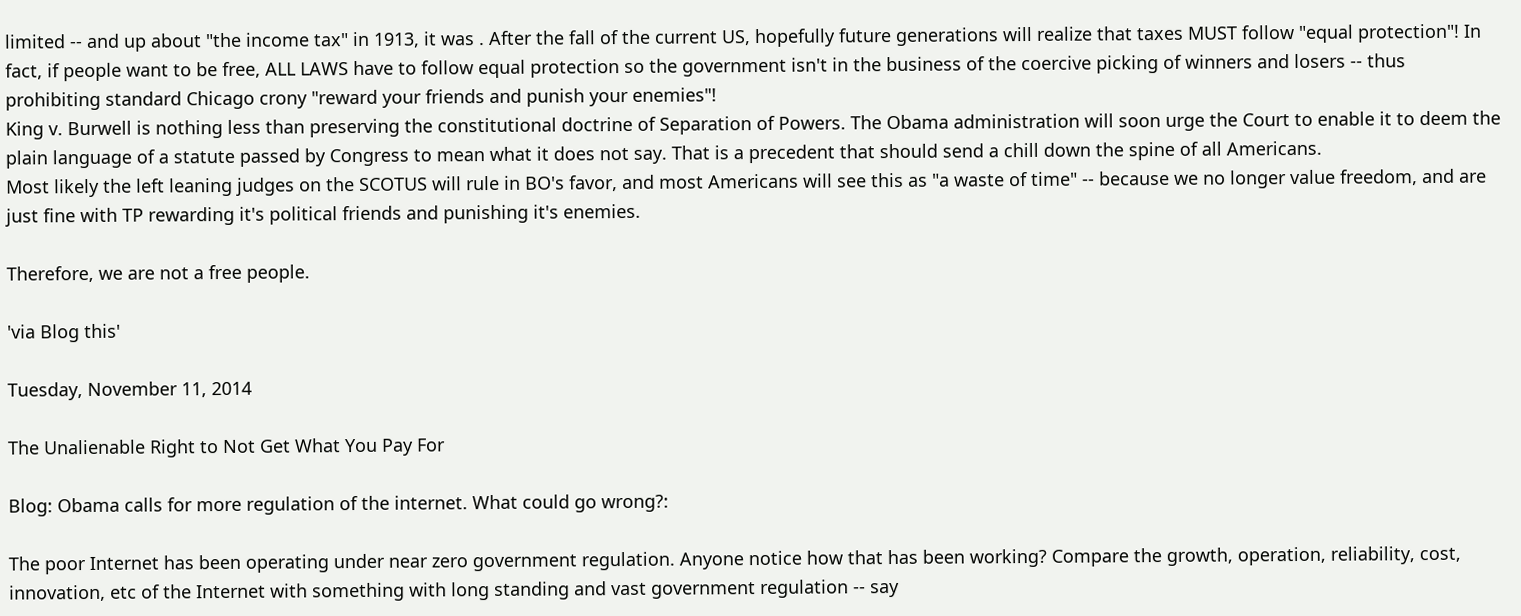limited -- and up about "the income tax" in 1913, it was . After the fall of the current US, hopefully future generations will realize that taxes MUST follow "equal protection"! In fact, if people want to be free, ALL LAWS have to follow equal protection so the government isn't in the business of the coercive picking of winners and losers -- thus prohibiting standard Chicago crony "reward your friends and punish your enemies"!
King v. Burwell is nothing less than preserving the constitutional doctrine of Separation of Powers. The Obama administration will soon urge the Court to enable it to deem the plain language of a statute passed by Congress to mean what it does not say. That is a precedent that should send a chill down the spine of all Americans.
Most likely the left leaning judges on the SCOTUS will rule in BO's favor, and most Americans will see this as "a waste of time" -- because we no longer value freedom, and are just fine with TP rewarding it's political friends and punishing it's enemies.

Therefore, we are not a free people.

'via Blog this'

Tuesday, November 11, 2014

The Unalienable Right to Not Get What You Pay For

Blog: Obama calls for more regulation of the internet. What could go wrong?:

The poor Internet has been operating under near zero government regulation. Anyone notice how that has been working? Compare the growth, operation, reliability, cost, innovation, etc of the Internet with something with long standing and vast government regulation -- say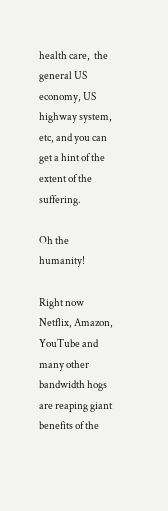health care,  the general US economy, US highway system, etc, and you can get a hint of the extent of the suffering.

Oh the humanity!

Right now Netflix, Amazon, YouTube and many other bandwidth hogs are reaping giant benefits of the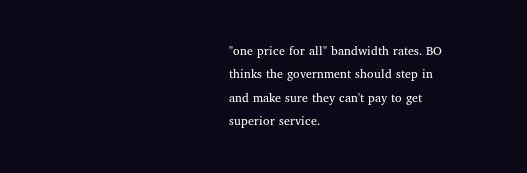"one price for all" bandwidth rates. BO thinks the government should step in and make sure they can't pay to get superior service.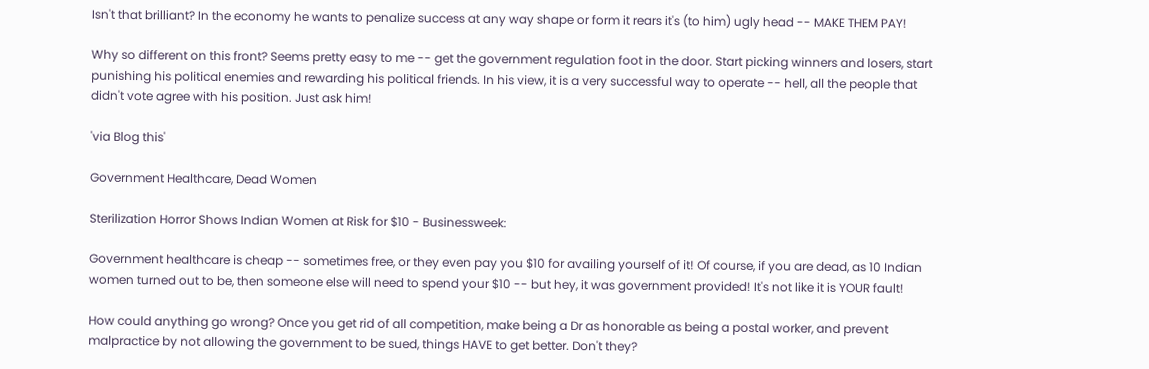Isn't that brilliant? In the economy he wants to penalize success at any way shape or form it rears it's (to him) ugly head -- MAKE THEM PAY!

Why so different on this front? Seems pretty easy to me -- get the government regulation foot in the door. Start picking winners and losers, start punishing his political enemies and rewarding his political friends. In his view, it is a very successful way to operate -- hell, all the people that didn't vote agree with his position. Just ask him!

'via Blog this'

Government Healthcare, Dead Women

Sterilization Horror Shows Indian Women at Risk for $10 - Businessweek:

Government healthcare is cheap -- sometimes free, or they even pay you $10 for availing yourself of it! Of course, if you are dead, as 10 Indian women turned out to be, then someone else will need to spend your $10 -- but hey, it was government provided! It's not like it is YOUR fault!

How could anything go wrong? Once you get rid of all competition, make being a Dr as honorable as being a postal worker, and prevent malpractice by not allowing the government to be sued, things HAVE to get better. Don't they?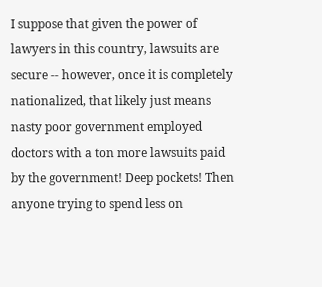I suppose that given the power of lawyers in this country, lawsuits are secure -- however, once it is completely nationalized, that likely just means nasty poor government employed doctors with a ton more lawsuits paid by the government! Deep pockets! Then anyone trying to spend less on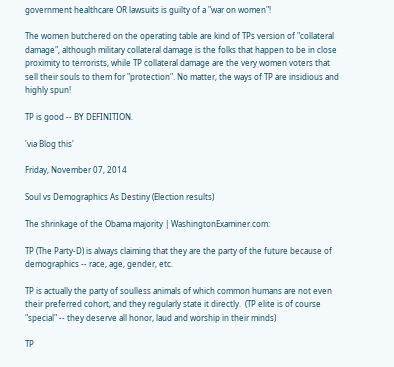government healthcare OR lawsuits is guilty of a "war on women"!

The women butchered on the operating table are kind of TPs version of "collateral damage", although military collateral damage is the folks that happen to be in close proximity to terrorists, while TP collateral damage are the very women voters that sell their souls to them for "protection". No matter, the ways of TP are insidious and highly spun!

TP is good -- BY DEFINITION.

'via Blog this'

Friday, November 07, 2014

Soul vs Demographics As Destiny (Election results)

The shrinkage of the Obama majority | WashingtonExaminer.com:

TP (The Party-D) is always claiming that they are the party of the future because of demographics -- race, age, gender, etc.

TP is actually the party of soulless animals of which common humans are not even their preferred cohort, and they regularly state it directly.  (TP elite is of course "special" -- they deserve all honor, laud and worship in their minds)

TP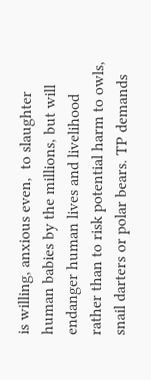is willing, anxious even,  to slaughter human babies by the millions, but will endanger human lives and livelihood rather than to risk potential harm to owls, snail darters or polar bears. TP demands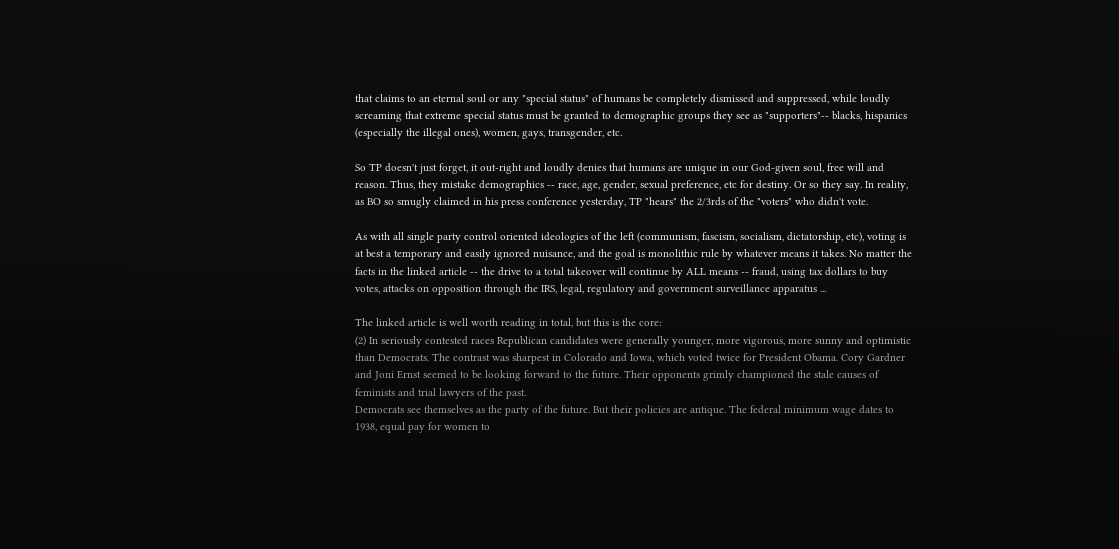that claims to an eternal soul or any "special status" of humans be completely dismissed and suppressed, while loudly screaming that extreme special status must be granted to demographic groups they see as "supporters"-- blacks, hispanics (especially the illegal ones), women, gays, transgender, etc.

So TP doesn't just forget, it out-right and loudly denies that humans are unique in our God-given soul, free will and reason. Thus, they mistake demographics -- race, age, gender, sexual preference, etc for destiny. Or so they say. In reality, as BO so smugly claimed in his press conference yesterday, TP "hears" the 2/3rds of the "voters" who didn't vote.

As with all single party control oriented ideologies of the left (communism, fascism, socialism, dictatorship, etc), voting is at best a temporary and easily ignored nuisance, and the goal is monolithic rule by whatever means it takes. No matter the facts in the linked article -- the drive to a total takeover will continue by ALL means -- fraud, using tax dollars to buy votes, attacks on opposition through the IRS, legal, regulatory and government surveillance apparatus ...

The linked article is well worth reading in total, but this is the core:
(2) In seriously contested races Republican candidates were generally younger, more vigorous, more sunny and optimistic than Democrats. The contrast was sharpest in Colorado and Iowa, which voted twice for President Obama. Cory Gardner and Joni Ernst seemed to be looking forward to the future. Their opponents grimly championed the stale causes of feminists and trial lawyers of the past.
Democrats see themselves as the party of the future. But their policies are antique. The federal minimum wage dates to 1938, equal pay for women to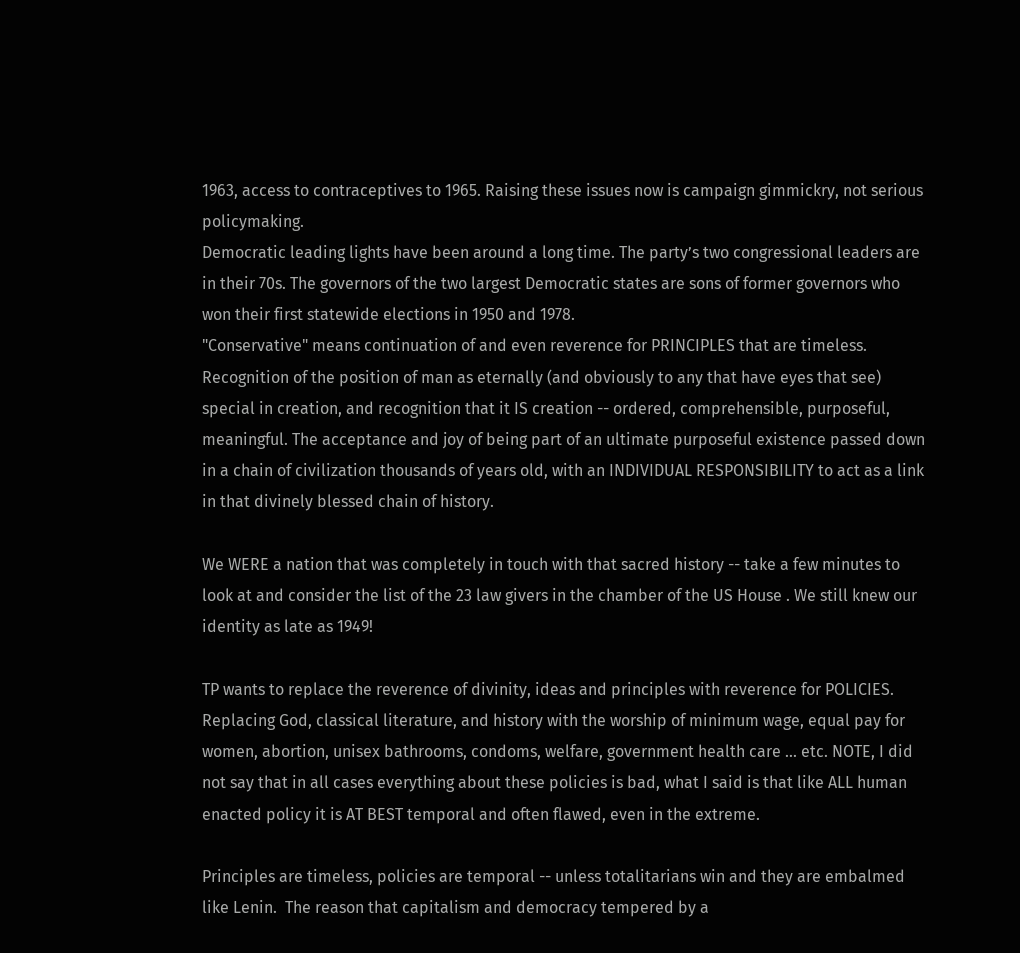1963, access to contraceptives to 1965. Raising these issues now is campaign gimmickry, not serious policymaking.
Democratic leading lights have been around a long time. The party’s two congressional leaders are in their 70s. The governors of the two largest Democratic states are sons of former governors who won their first statewide elections in 1950 and 1978.
"Conservative" means continuation of and even reverence for PRINCIPLES that are timeless. Recognition of the position of man as eternally (and obviously to any that have eyes that see) special in creation, and recognition that it IS creation -- ordered, comprehensible, purposeful, meaningful. The acceptance and joy of being part of an ultimate purposeful existence passed down in a chain of civilization thousands of years old, with an INDIVIDUAL RESPONSIBILITY to act as a link in that divinely blessed chain of history.

We WERE a nation that was completely in touch with that sacred history -- take a few minutes to look at and consider the list of the 23 law givers in the chamber of the US House . We still knew our identity as late as 1949!

TP wants to replace the reverence of divinity, ideas and principles with reverence for POLICIES. Replacing God, classical literature, and history with the worship of minimum wage, equal pay for women, abortion, unisex bathrooms, condoms, welfare, government health care ... etc. NOTE, I did not say that in all cases everything about these policies is bad, what I said is that like ALL human enacted policy it is AT BEST temporal and often flawed, even in the extreme.

Principles are timeless, policies are temporal -- unless totalitarians win and they are embalmed like Lenin.  The reason that capitalism and democracy tempered by a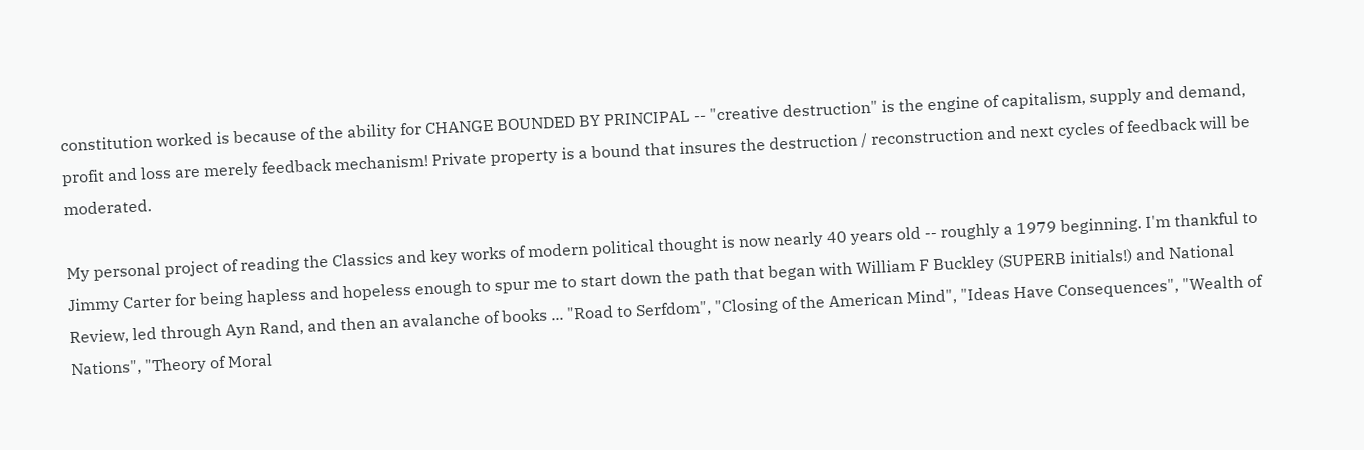constitution worked is because of the ability for CHANGE BOUNDED BY PRINCIPAL -- "creative destruction" is the engine of capitalism, supply and demand, profit and loss are merely feedback mechanism! Private property is a bound that insures the destruction / reconstruction and next cycles of feedback will be moderated.

My personal project of reading the Classics and key works of modern political thought is now nearly 40 years old -- roughly a 1979 beginning. I'm thankful to Jimmy Carter for being hapless and hopeless enough to spur me to start down the path that began with William F Buckley (SUPERB initials!) and National Review, led through Ayn Rand, and then an avalanche of books ... "Road to Serfdom", "Closing of the American Mind", "Ideas Have Consequences", "Wealth of Nations", "Theory of Moral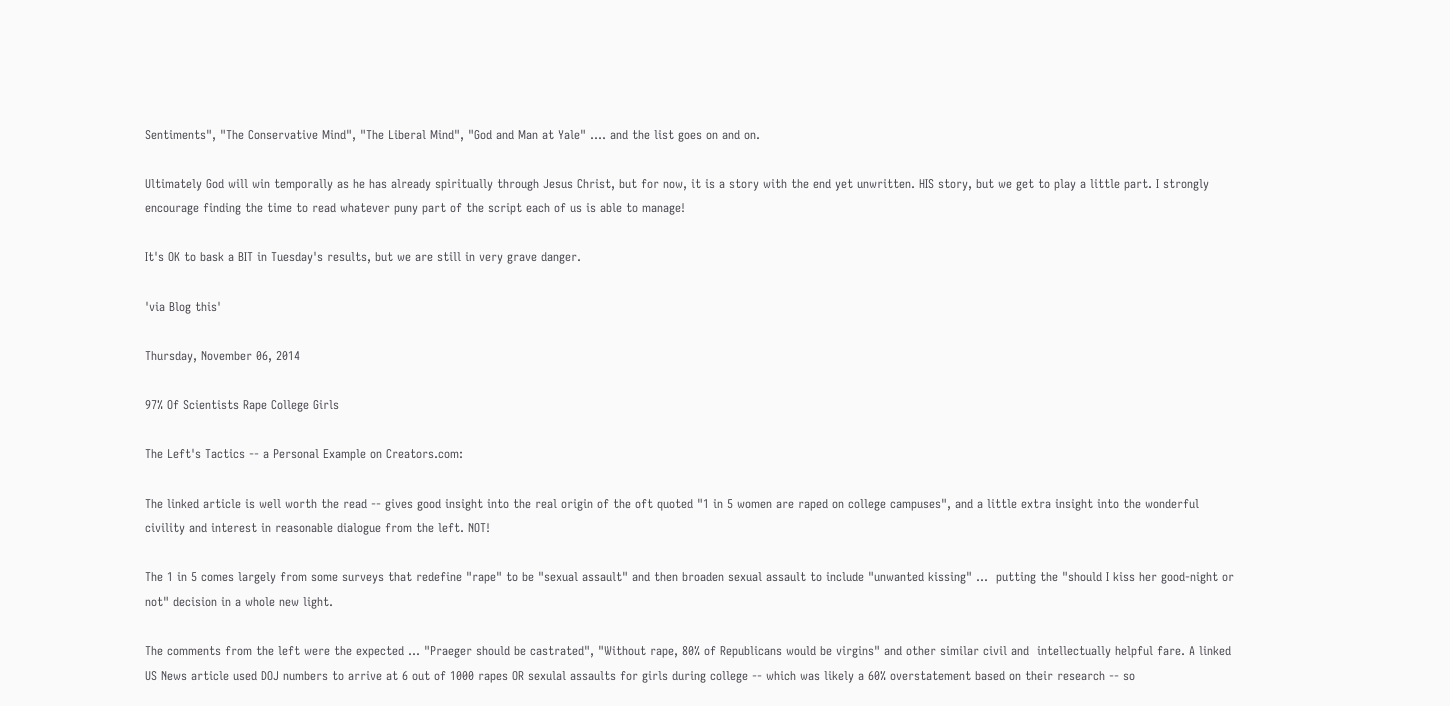Sentiments", "The Conservative Mind", "The Liberal Mind", "God and Man at Yale" .... and the list goes on and on.

Ultimately God will win temporally as he has already spiritually through Jesus Christ, but for now, it is a story with the end yet unwritten. HIS story, but we get to play a little part. I strongly encourage finding the time to read whatever puny part of the script each of us is able to manage!

It's OK to bask a BIT in Tuesday's results, but we are still in very grave danger.

'via Blog this'

Thursday, November 06, 2014

97% Of Scientists Rape College Girls

The Left's Tactics -- a Personal Example on Creators.com:

The linked article is well worth the read -- gives good insight into the real origin of the oft quoted "1 in 5 women are raped on college campuses", and a little extra insight into the wonderful civility and interest in reasonable dialogue from the left. NOT!

The 1 in 5 comes largely from some surveys that redefine "rape" to be "sexual assault" and then broaden sexual assault to include "unwanted kissing" ...  putting the "should I kiss her good-night or not" decision in a whole new light.

The comments from the left were the expected ... "Praeger should be castrated", "Without rape, 80% of Republicans would be virgins" and other similar civil and  intellectually helpful fare. A linked US News article used DOJ numbers to arrive at 6 out of 1000 rapes OR sexulal assaults for girls during college -- which was likely a 60% overstatement based on their research -- so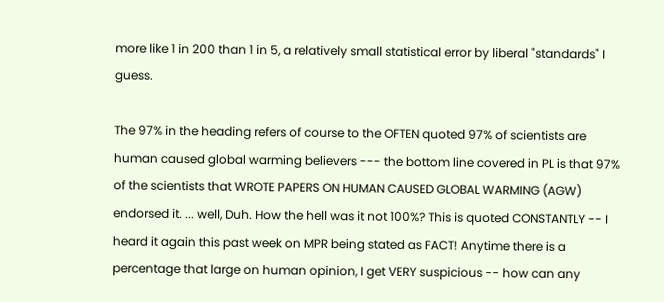more like 1 in 200 than 1 in 5, a relatively small statistical error by liberal "standards" I guess.

The 97% in the heading refers of course to the OFTEN quoted 97% of scientists are human caused global warming believers --- the bottom line covered in PL is that 97% of the scientists that WROTE PAPERS ON HUMAN CAUSED GLOBAL WARMING (AGW) endorsed it. ... well, Duh. How the hell was it not 100%? This is quoted CONSTANTLY -- I heard it again this past week on MPR being stated as FACT! Anytime there is a percentage that large on human opinion, I get VERY suspicious -- how can any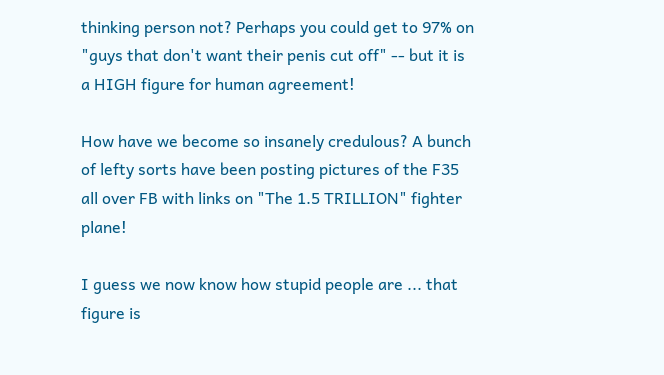thinking person not? Perhaps you could get to 97% on "guys that don't want their penis cut off" -- but it is a HIGH figure for human agreement!

How have we become so insanely credulous? A bunch of lefty sorts have been posting pictures of the F35 all over FB with links on "The 1.5 TRILLION" fighter plane!

I guess we now know how stupid people are ... that figure is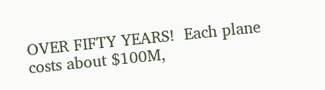OVER FIFTY YEARS!  Each plane costs about $100M,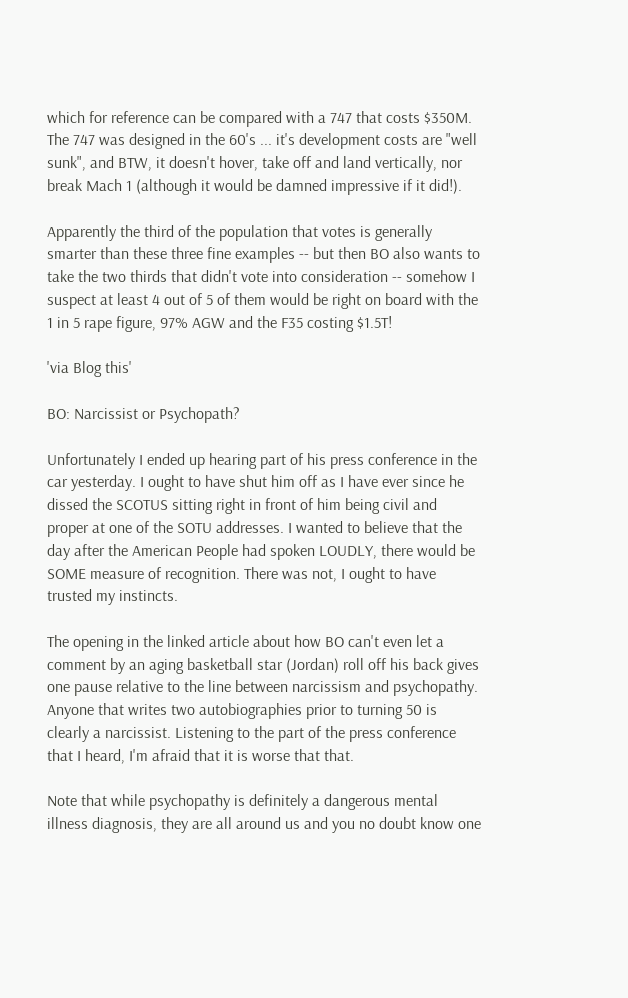which for reference can be compared with a 747 that costs $350M.  The 747 was designed in the 60's ... it's development costs are "well sunk", and BTW, it doesn't hover, take off and land vertically, nor break Mach 1 (although it would be damned impressive if it did!).

Apparently the third of the population that votes is generally smarter than these three fine examples -- but then BO also wants to take the two thirds that didn't vote into consideration -- somehow I suspect at least 4 out of 5 of them would be right on board with the 1 in 5 rape figure, 97% AGW and the F35 costing $1.5T!

'via Blog this'

BO: Narcissist or Psychopath?

Unfortunately I ended up hearing part of his press conference in the car yesterday. I ought to have shut him off as I have ever since he dissed the SCOTUS sitting right in front of him being civil and proper at one of the SOTU addresses. I wanted to believe that the day after the American People had spoken LOUDLY, there would be SOME measure of recognition. There was not, I ought to have trusted my instincts.

The opening in the linked article about how BO can't even let a comment by an aging basketball star (Jordan) roll off his back gives one pause relative to the line between narcissism and psychopathy. Anyone that writes two autobiographies prior to turning 50 is clearly a narcissist. Listening to the part of the press conference that I heard, I'm afraid that it is worse that that.

Note that while psychopathy is definitely a dangerous mental illness diagnosis, they are all around us and you no doubt know one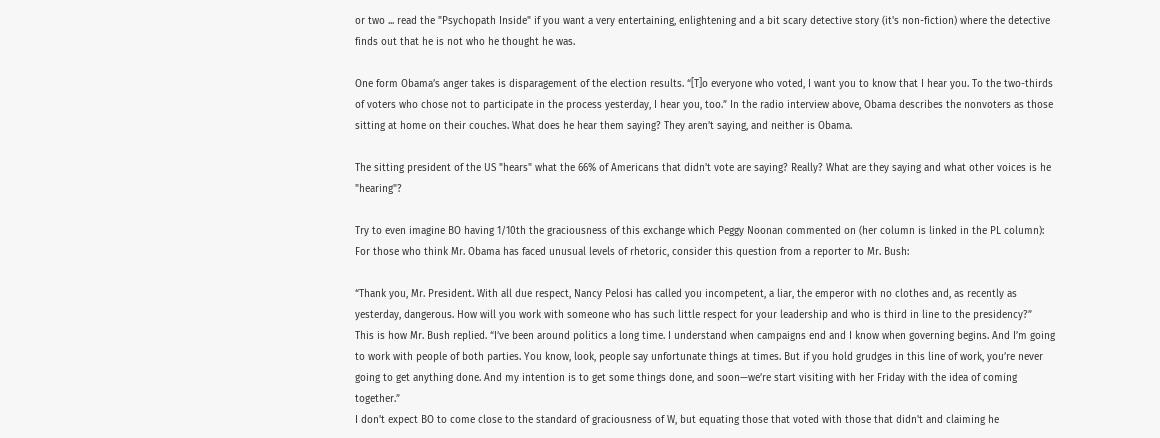or two ... read the "Psychopath Inside" if you want a very entertaining, enlightening and a bit scary detective story (it's non-fiction) where the detective finds out that he is not who he thought he was.

One form Obama’s anger takes is disparagement of the election results. “[T]o everyone who voted, I want you to know that I hear you. To the two-thirds of voters who chose not to participate in the process yesterday, I hear you, too.” In the radio interview above, Obama describes the nonvoters as those sitting at home on their couches. What does he hear them saying? They aren’t saying, and neither is Obama.

The sitting president of the US "hears" what the 66% of Americans that didn't vote are saying? Really? What are they saying and what other voices is he "hearing"?

Try to even imagine BO having 1/10th the graciousness of this exchange which Peggy Noonan commented on (her column is linked in the PL column):
For those who think Mr. Obama has faced unusual levels of rhetoric, consider this question from a reporter to Mr. Bush:

“Thank you, Mr. President. With all due respect, Nancy Pelosi has called you incompetent, a liar, the emperor with no clothes and, as recently as yesterday, dangerous. How will you work with someone who has such little respect for your leadership and who is third in line to the presidency?”
This is how Mr. Bush replied. “I’ve been around politics a long time. I understand when campaigns end and I know when governing begins. And I’m going to work with people of both parties. You know, look, people say unfortunate things at times. But if you hold grudges in this line of work, you’re never going to get anything done. And my intention is to get some things done, and soon—we’re start visiting with her Friday with the idea of coming together.”
I don't expect BO to come close to the standard of graciousness of W, but equating those that voted with those that didn't and claiming he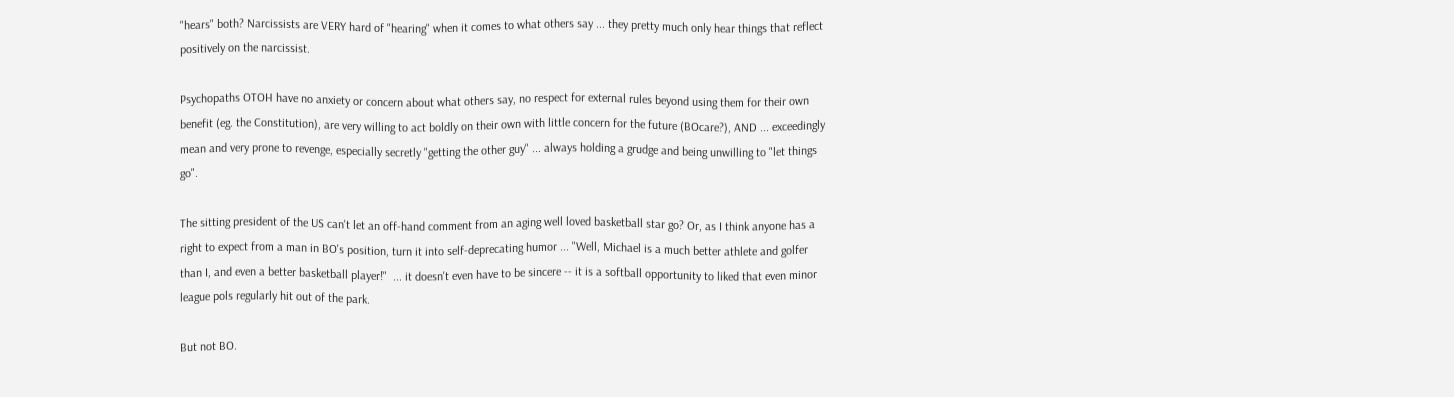"hears" both? Narcissists are VERY hard of "hearing" when it comes to what others say ... they pretty much only hear things that reflect positively on the narcissist.

Psychopaths OTOH have no anxiety or concern about what others say, no respect for external rules beyond using them for their own benefit (eg. the Constitution), are very willing to act boldly on their own with little concern for the future (BOcare?), AND ... exceedingly mean and very prone to revenge, especially secretly "getting the other guy" ... always holding a grudge and being unwilling to "let things go".

The sitting president of the US can't let an off-hand comment from an aging well loved basketball star go? Or, as I think anyone has a right to expect from a man in BO's position, turn it into self-deprecating humor ... "Well, Michael is a much better athlete and golfer than I, and even a better basketball player!"  ... it doesn't even have to be sincere -- it is a softball opportunity to liked that even minor league pols regularly hit out of the park.

But not BO.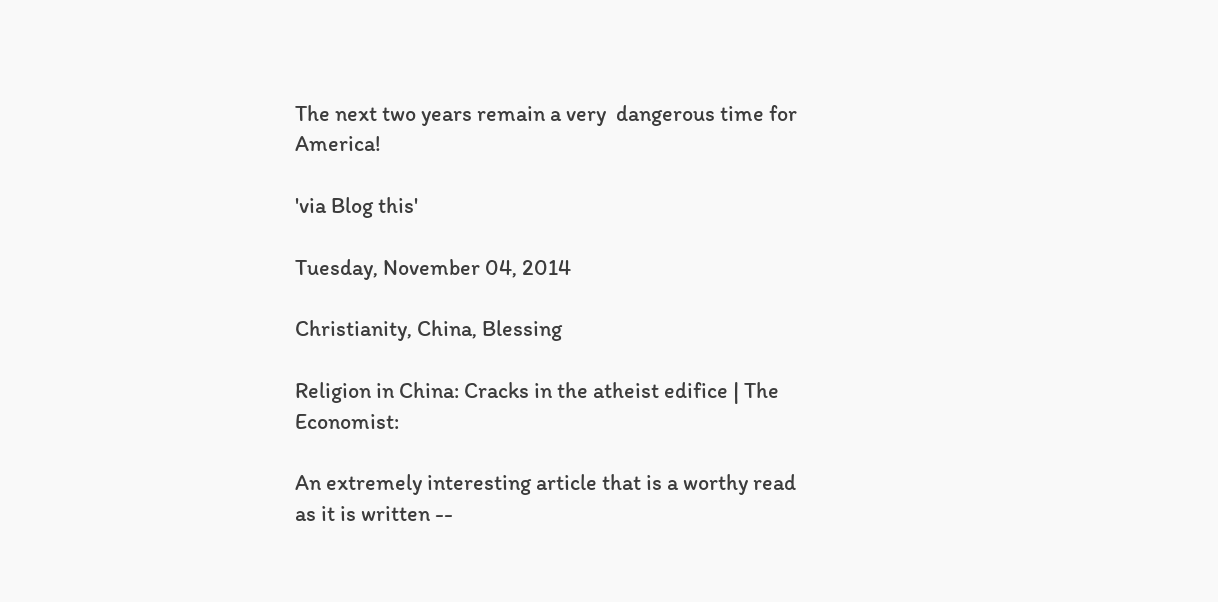The next two years remain a very  dangerous time for America!

'via Blog this'

Tuesday, November 04, 2014

Christianity, China, Blessing

Religion in China: Cracks in the atheist edifice | The Economist:

An extremely interesting article that is a worthy read as it is written --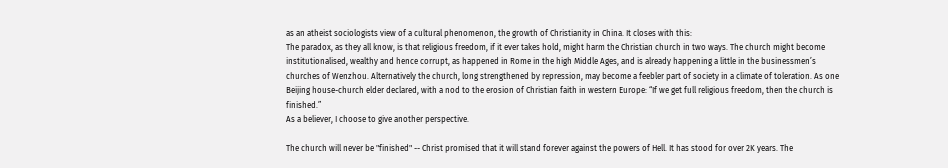as an atheist sociologists view of a cultural phenomenon, the growth of Christianity in China. It closes with this:
The paradox, as they all know, is that religious freedom, if it ever takes hold, might harm the Christian church in two ways. The church might become institutionalised, wealthy and hence corrupt, as happened in Rome in the high Middle Ages, and is already happening a little in the businessmen’s churches of Wenzhou. Alternatively the church, long strengthened by repression, may become a feebler part of society in a climate of toleration. As one Beijing house-church elder declared, with a nod to the erosion of Christian faith in western Europe: “If we get full religious freedom, then the church is finished.”
As a believer, I choose to give another perspective.

The church will never be "finished" -- Christ promised that it will stand forever against the powers of Hell. It has stood for over 2K years. The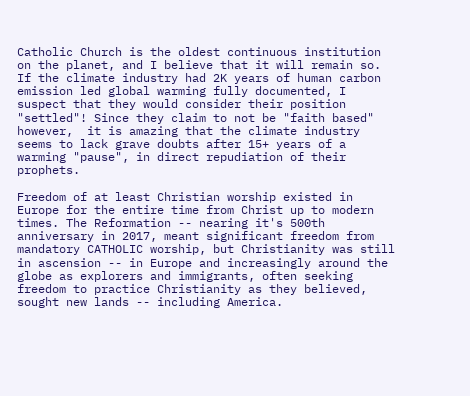Catholic Church is the oldest continuous institution on the planet, and I believe that it will remain so. If the climate industry had 2K years of human carbon emission led global warming fully documented, I suspect that they would consider their position "settled"! Since they claim to not be "faith based" however,  it is amazing that the climate industry seems to lack grave doubts after 15+ years of a warming "pause", in direct repudiation of their prophets.

Freedom of at least Christian worship existed in Europe for the entire time from Christ up to modern times. The Reformation -- nearing it's 500th anniversary in 2017, meant significant freedom from mandatory CATHOLIC worship, but Christianity was still in ascension -- in Europe and increasingly around the globe as explorers and immigrants, often seeking freedom to practice Christianity as they believed, sought new lands -- including America.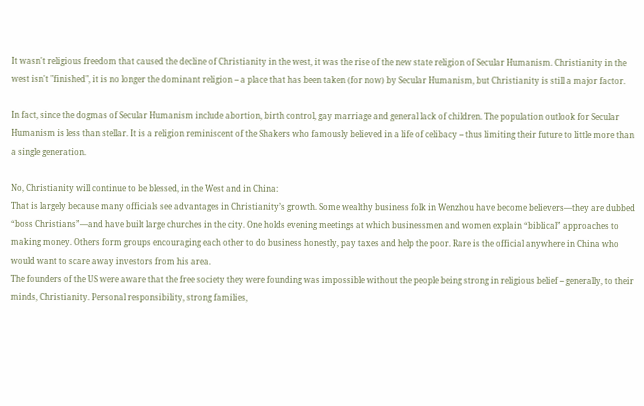It wasn't religious freedom that caused the decline of Christianity in the west, it was the rise of the new state religion of Secular Humanism. Christianity in the west isn't "finished", it is no longer the dominant religion -- a place that has been taken (for now) by Secular Humanism, but Christianity is still a major factor.

In fact, since the dogmas of Secular Humanism include abortion, birth control, gay marriage and general lack of children. The population outlook for Secular Humanism is less than stellar. It is a religion reminiscent of the Shakers who famously believed in a life of celibacy -- thus limiting their future to little more than a single generation.

No, Christianity will continue to be blessed, in the West and in China:
That is largely because many officials see advantages in Christianity’s growth. Some wealthy business folk in Wenzhou have become believers—they are dubbed “boss Christians”—and have built large churches in the city. One holds evening meetings at which businessmen and women explain “biblical” approaches to making money. Others form groups encouraging each other to do business honestly, pay taxes and help the poor. Rare is the official anywhere in China who would want to scare away investors from his area.
The founders of the US were aware that the free society they were founding was impossible without the people being strong in religious belief -- generally, to their minds, Christianity. Personal responsibility, strong families,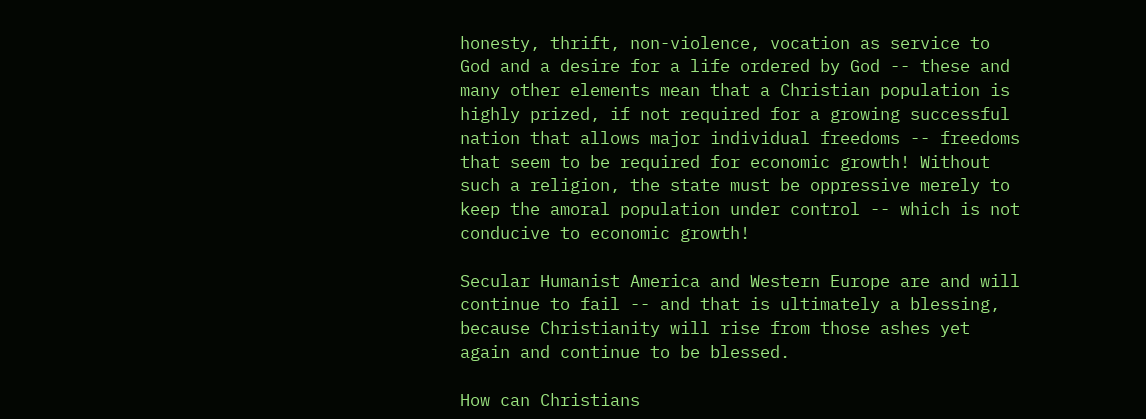honesty, thrift, non-violence, vocation as service to God and a desire for a life ordered by God -- these and many other elements mean that a Christian population is highly prized, if not required for a growing successful nation that allows major individual freedoms -- freedoms that seem to be required for economic growth! Without such a religion, the state must be oppressive merely to keep the amoral population under control -- which is not conducive to economic growth!

Secular Humanist America and Western Europe are and will continue to fail -- and that is ultimately a blessing, because Christianity will rise from those ashes yet again and continue to be blessed.

How can Christians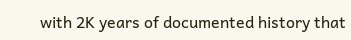with 2K years of documented history that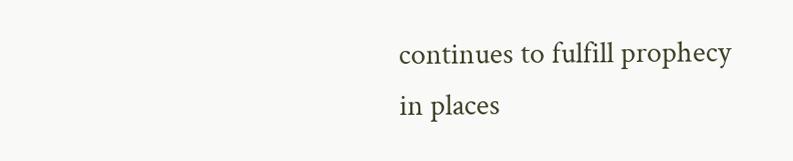continues to fulfill prophecy in places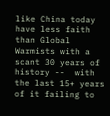like China today have less faith than Global Warmists with a scant 30 years of history --  with the last 15+ years of it failing to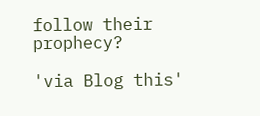follow their prophecy?

'via Blog this'